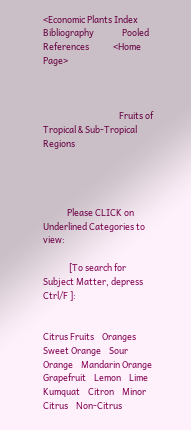<Economic Plants Index                   Bibliography              Pooled References            <Home Page>



                                      Fruits of Tropical & Sub-Tropical Regions




            Please CLICK on Underlined Categories to view:

             [To search for Subject Matter, depress Ctrl/F ]:


Citrus Fruits    Oranges    Sweet Orange    Sour Orange    Mandarin Orange    Grapefruit    Lemon    Lime    Kumquat    Citron    Minor Citrus    Non-Citrus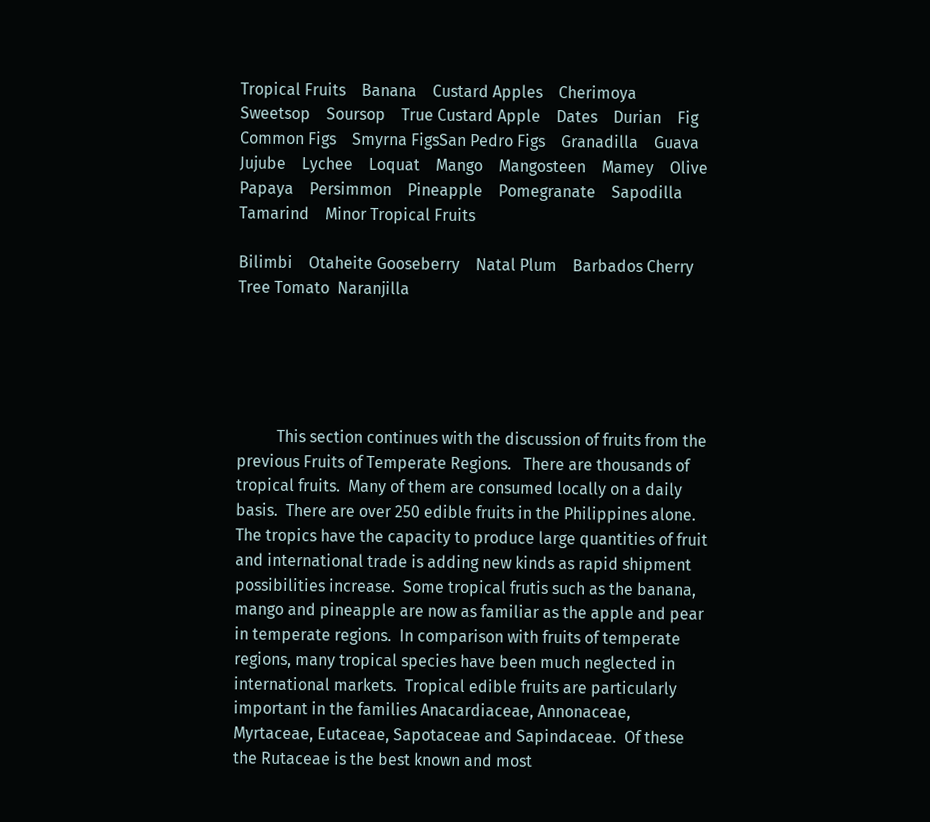Tropical Fruits    Banana    Custard Apples    Cherimoya    Sweetsop    Soursop    True Custard Apple    Dates    Durian    Fig    Common Figs    Smyrna FigsSan Pedro Figs    Granadilla    Guava   Jujube    Lychee    Loquat    Mango    Mangosteen    Mamey    Olive    Papaya    Persimmon    Pineapple    Pomegranate    Sapodilla    Tamarind    Minor Tropical Fruits

Bilimbi    Otaheite Gooseberry    Natal Plum    Barbados Cherry    Tree Tomato  Naranjilla





          This section continues with the discussion of fruits from the previous Fruits of Temperate Regions.   There are thousands of tropical fruits.  Many of them are consumed locally on a daily basis.  There are over 250 edible fruits in the Philippines alone.  The tropics have the capacity to produce large quantities of fruit and international trade is adding new kinds as rapid shipment possibilities increase.  Some tropical frutis such as the banana, mango and pineapple are now as familiar as the apple and pear in temperate regions.  In comparison with fruits of temperate regions, many tropical species have been much neglected in international markets.  Tropical edible fruits are particularly important in the families Anacardiaceae, Annonaceae, Myrtaceae, Eutaceae, Sapotaceae and Sapindaceae.  Of these the Rutaceae is the best known and most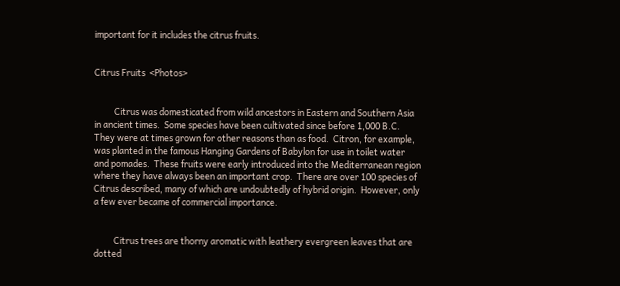important for it includes the citrus fruits.


Citrus Fruits  <Photos>


          Citrus was domesticated from wild ancestors in Eastern and Southern Asia in ancient times.  Some species have been cultivated since before 1,000 B.C.  They were at times grown for other reasons than as food.  Citron, for example, was planted in the famous Hanging Gardens of Babylon for use in toilet water and pomades.  These fruits were early introduced into the Mediterranean region where they have always been an important crop.  There are over 100 species of Citrus described, many of which are undoubtedly of hybrid origin.  However, only a few ever became of commercial importance.


          Citrus trees are thorny aromatic with leathery evergreen leaves that are dotted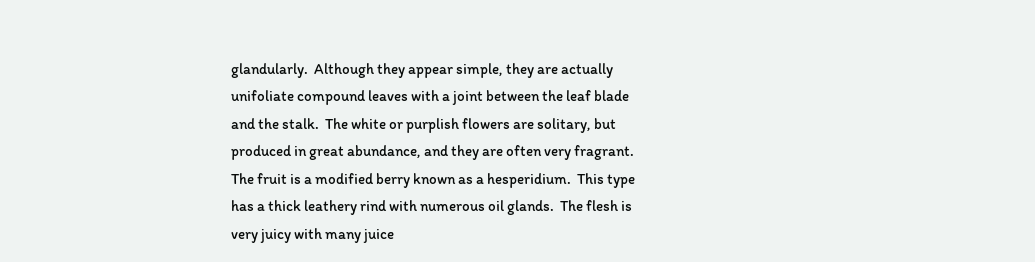glandularly.  Although they appear simple, they are actually unifoliate compound leaves with a joint between the leaf blade and the stalk.  The white or purplish flowers are solitary, but produced in great abundance, and they are often very fragrant.  The fruit is a modified berry known as a hesperidium.  This type has a thick leathery rind with numerous oil glands.  The flesh is very juicy with many juice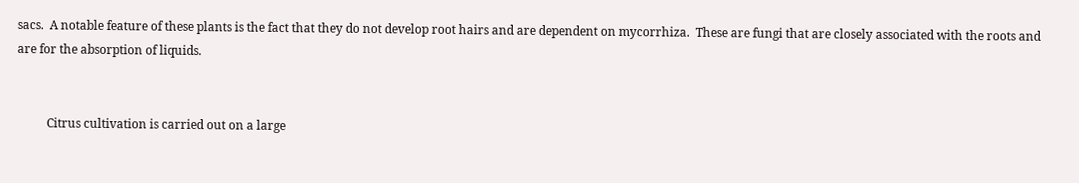sacs.  A notable feature of these plants is the fact that they do not develop root hairs and are dependent on mycorrhiza.  These are fungi that are closely associated with the roots and are for the absorption of liquids.


          Citrus cultivation is carried out on a large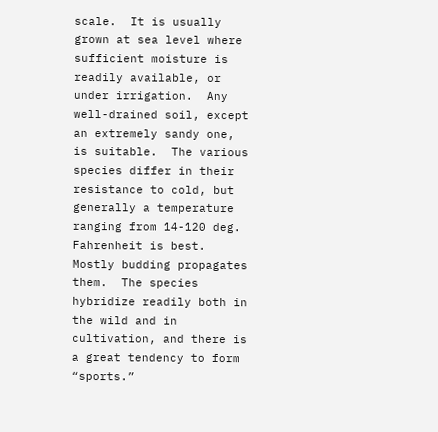scale.  It is usually grown at sea level where sufficient moisture is readily available, or under irrigation.  Any well-drained soil, except an extremely sandy one, is suitable.  The various species differ in their resistance to cold, but generally a temperature ranging from 14-120 deg. Fahrenheit is best.  Mostly budding propagates them.  The species hybridize readily both in the wild and in cultivation, and there is a great tendency to form “sports.”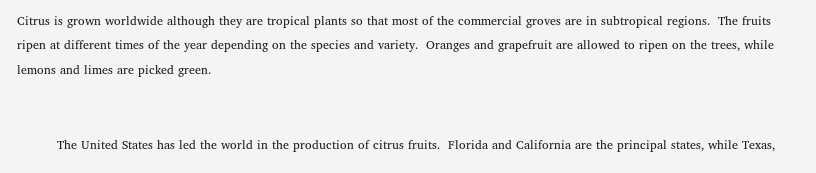Citrus is grown worldwide although they are tropical plants so that most of the commercial groves are in subtropical regions.  The fruits ripen at different times of the year depending on the species and variety.  Oranges and grapefruit are allowed to ripen on the trees, while lemons and limes are picked green.


          The United States has led the world in the production of citrus fruits.  Florida and California are the principal states, while Texas,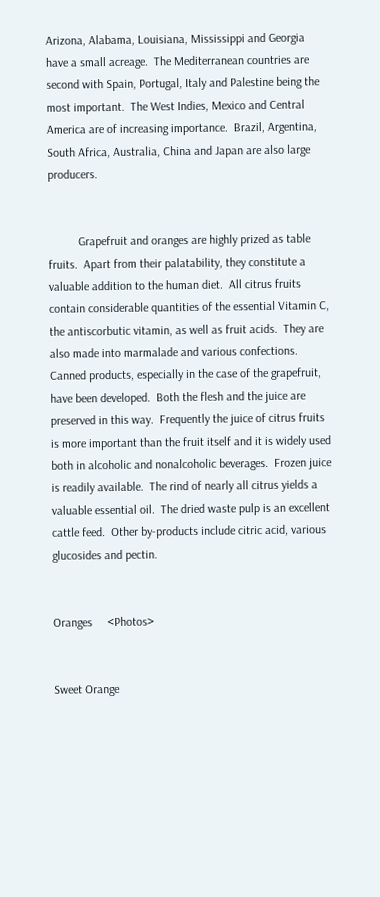Arizona, Alabama, Louisiana, Mississippi and Georgia have a small acreage.  The Mediterranean countries are second with Spain, Portugal, Italy and Palestine being the most important.  The West Indies, Mexico and Central America are of increasing importance.  Brazil, Argentina, South Africa, Australia, China and Japan are also large producers.


          Grapefruit and oranges are highly prized as table fruits.  Apart from their palatability, they constitute a valuable addition to the human diet.  All citrus fruits contain considerable quantities of the essential Vitamin C, the antiscorbutic vitamin, as well as fruit acids.  They are also made into marmalade and various confections.  Canned products, especially in the case of the grapefruit, have been developed.  Both the flesh and the juice are preserved in this way.  Frequently the juice of citrus fruits is more important than the fruit itself and it is widely used both in alcoholic and nonalcoholic beverages.  Frozen juice is readily available.  The rind of nearly all citrus yields a valuable essential oil.  The dried waste pulp is an excellent cattle feed.  Other by-products include citric acid, various glucosides and pectin.


Oranges     <Photos>


Sweet Orange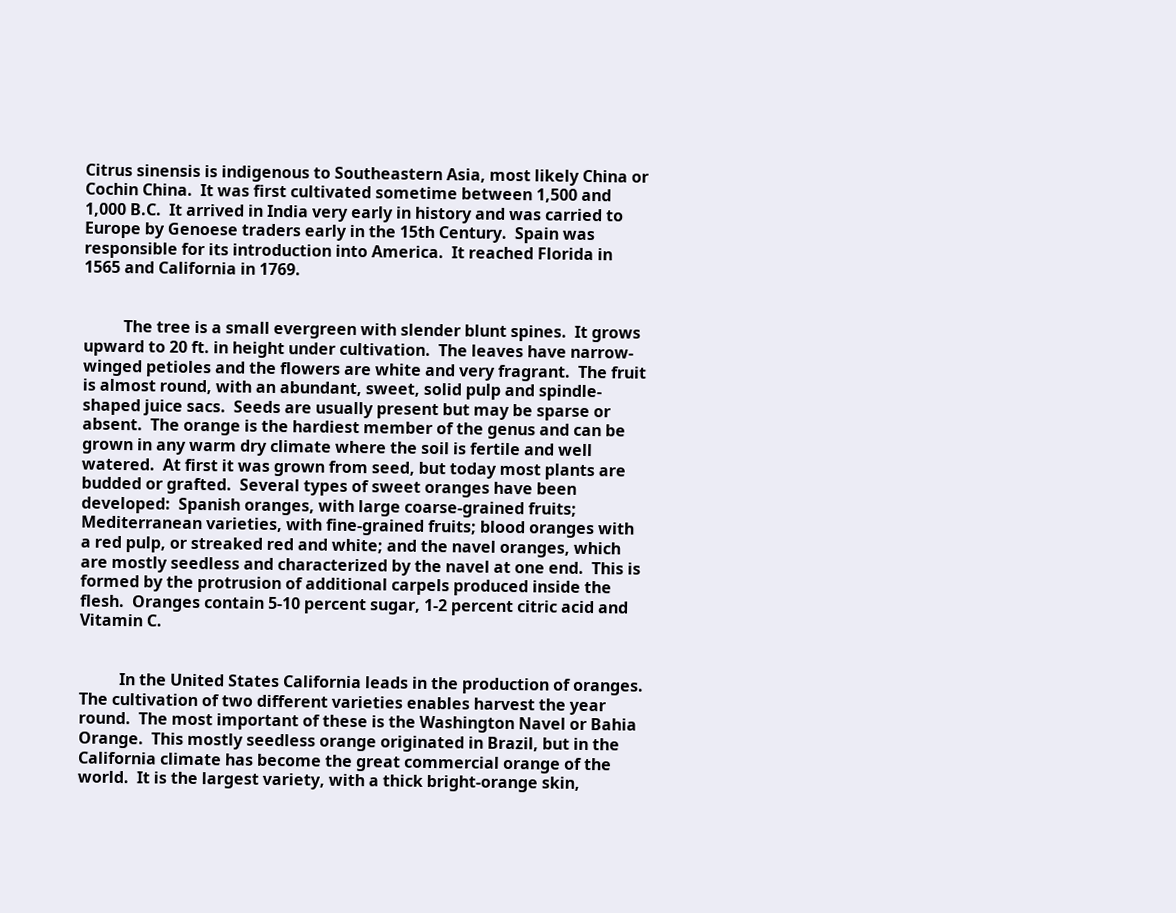Citrus sinensis is indigenous to Southeastern Asia, most likely China or Cochin China.  It was first cultivated sometime between 1,500 and 1,000 B.C.  It arrived in India very early in history and was carried to Europe by Genoese traders early in the 15th Century.  Spain was responsible for its introduction into America.  It reached Florida in 1565 and California in 1769.


          The tree is a small evergreen with slender blunt spines.  It grows upward to 20 ft. in height under cultivation.  The leaves have narrow-winged petioles and the flowers are white and very fragrant.  The fruit is almost round, with an abundant, sweet, solid pulp and spindle-shaped juice sacs.  Seeds are usually present but may be sparse or absent.  The orange is the hardiest member of the genus and can be grown in any warm dry climate where the soil is fertile and well watered.  At first it was grown from seed, but today most plants are budded or grafted.  Several types of sweet oranges have been developed:  Spanish oranges, with large coarse-grained fruits; Mediterranean varieties, with fine-grained fruits; blood oranges with a red pulp, or streaked red and white; and the navel oranges, which are mostly seedless and characterized by the navel at one end.  This is formed by the protrusion of additional carpels produced inside the flesh.  Oranges contain 5-10 percent sugar, 1-2 percent citric acid and Vitamin C.


          In the United States California leads in the production of oranges.  The cultivation of two different varieties enables harvest the year round.  The most important of these is the Washington Navel or Bahia Orange.  This mostly seedless orange originated in Brazil, but in the California climate has become the great commercial orange of the world.  It is the largest variety, with a thick bright-orange skin,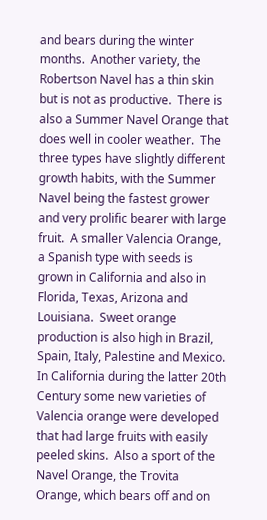and bears during the winter months.  Another variety, the Robertson Navel has a thin skin but is not as productive.  There is also a Summer Navel Orange that does well in cooler weather.  The three types have slightly different growth habits, with the Summer Navel being the fastest grower and very prolific bearer with large fruit.  A smaller Valencia Orange, a Spanish type with seeds is grown in California and also in Florida, Texas, Arizona and Louisiana.  Sweet orange production is also high in Brazil, Spain, Italy, Palestine and Mexico.  In California during the latter 20th Century some new varieties of Valencia orange were developed that had large fruits with easily peeled skins.  Also a sport of the Navel Orange, the Trovita Orange, which bears off and on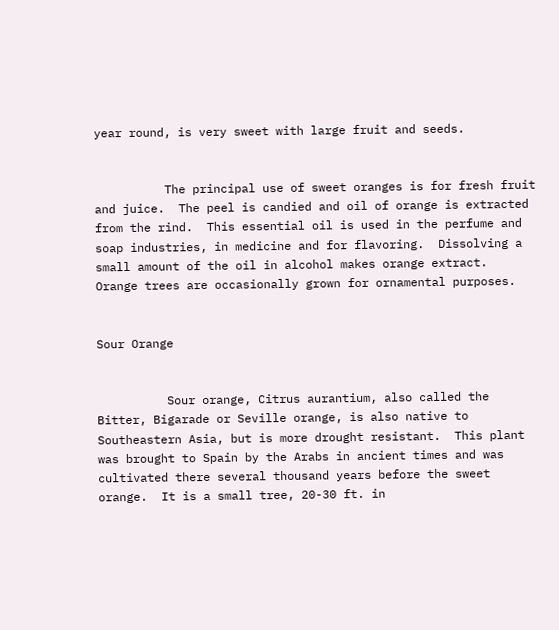year round, is very sweet with large fruit and seeds.


          The principal use of sweet oranges is for fresh fruit and juice.  The peel is candied and oil of orange is extracted from the rind.  This essential oil is used in the perfume and soap industries, in medicine and for flavoring.  Dissolving a small amount of the oil in alcohol makes orange extract.  Orange trees are occasionally grown for ornamental purposes.


Sour Orange


          Sour orange, Citrus aurantium, also called the Bitter, Bigarade or Seville orange, is also native to Southeastern Asia, but is more drought resistant.  This plant was brought to Spain by the Arabs in ancient times and was cultivated there several thousand years before the sweet orange.  It is a small tree, 20-30 ft. in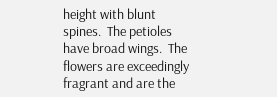height with blunt spines.  The petioles have broad wings.  The flowers are exceedingly fragrant and are the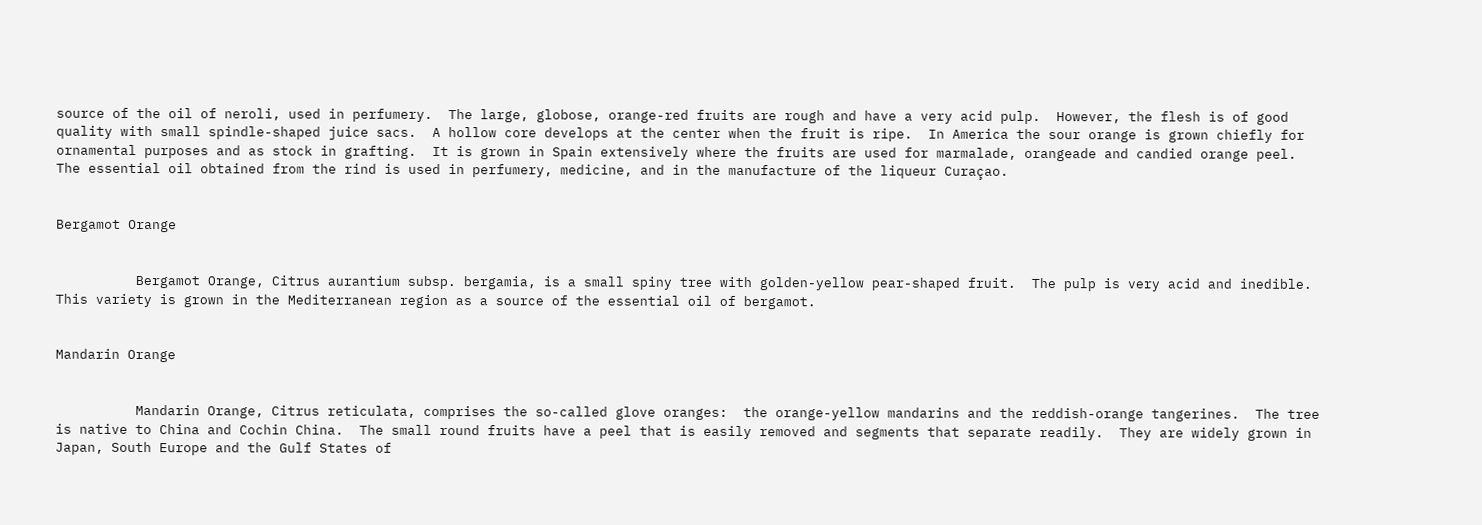source of the oil of neroli, used in perfumery.  The large, globose, orange-red fruits are rough and have a very acid pulp.  However, the flesh is of good quality with small spindle-shaped juice sacs.  A hollow core develops at the center when the fruit is ripe.  In America the sour orange is grown chiefly for ornamental purposes and as stock in grafting.  It is grown in Spain extensively where the fruits are used for marmalade, orangeade and candied orange peel.  The essential oil obtained from the rind is used in perfumery, medicine, and in the manufacture of the liqueur Curaçao.


Bergamot Orange


          Bergamot Orange, Citrus aurantium subsp. bergamia, is a small spiny tree with golden-yellow pear-shaped fruit.  The pulp is very acid and inedible.  This variety is grown in the Mediterranean region as a source of the essential oil of bergamot.


Mandarin Orange


          Mandarin Orange, Citrus reticulata, comprises the so-called glove oranges:  the orange-yellow mandarins and the reddish-orange tangerines.  The tree is native to China and Cochin China.  The small round fruits have a peel that is easily removed and segments that separate readily.  They are widely grown in Japan, South Europe and the Gulf States of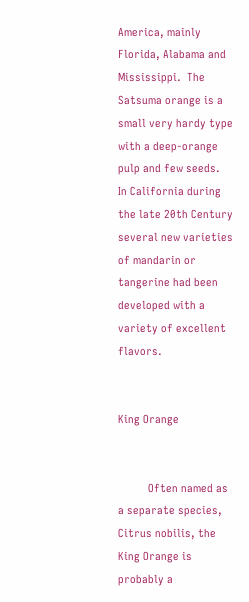America, mainly Florida, Alabama and Mississippi.  The Satsuma orange is a small very hardy type with a deep-orange pulp and few seeds.  In California during the late 20th Century several new varieties of mandarin or tangerine had been developed with a variety of excellent flavors.


King Orange


          Often named as a separate species, Citrus nobilis, the King Orange is probably a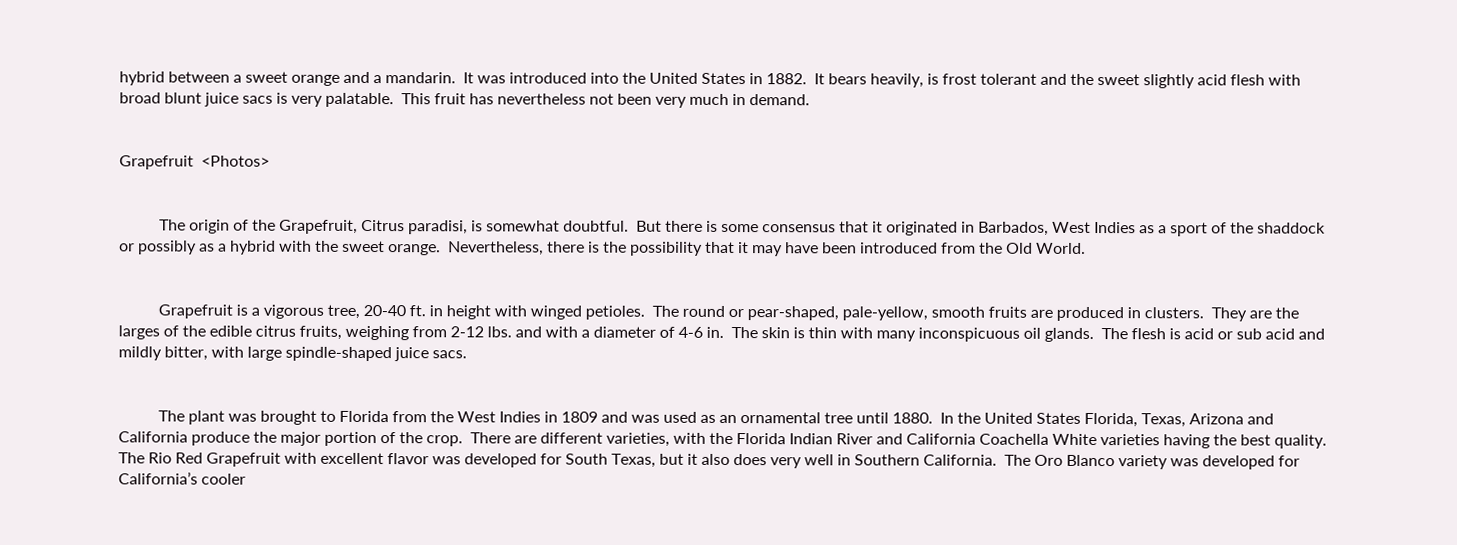hybrid between a sweet orange and a mandarin.  It was introduced into the United States in 1882.  It bears heavily, is frost tolerant and the sweet slightly acid flesh with broad blunt juice sacs is very palatable.  This fruit has nevertheless not been very much in demand.


Grapefruit  <Photos>


          The origin of the Grapefruit, Citrus paradisi, is somewhat doubtful.  But there is some consensus that it originated in Barbados, West Indies as a sport of the shaddock or possibly as a hybrid with the sweet orange.  Nevertheless, there is the possibility that it may have been introduced from the Old World.


          Grapefruit is a vigorous tree, 20-40 ft. in height with winged petioles.  The round or pear-shaped, pale-yellow, smooth fruits are produced in clusters.  They are the larges of the edible citrus fruits, weighing from 2-12 lbs. and with a diameter of 4-6 in.  The skin is thin with many inconspicuous oil glands.  The flesh is acid or sub acid and mildly bitter, with large spindle-shaped juice sacs.


          The plant was brought to Florida from the West Indies in 1809 and was used as an ornamental tree until 1880.  In the United States Florida, Texas, Arizona and California produce the major portion of the crop.  There are different varieties, with the Florida Indian River and California Coachella White varieties having the best quality.  The Rio Red Grapefruit with excellent flavor was developed for South Texas, but it also does very well in Southern California.  The Oro Blanco variety was developed for California’s cooler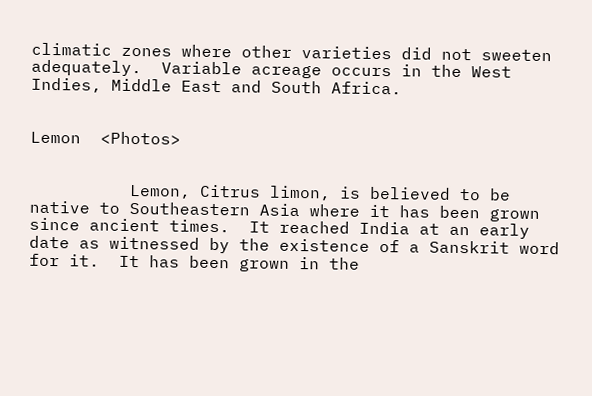climatic zones where other varieties did not sweeten adequately.  Variable acreage occurs in the West Indies, Middle East and South Africa.


Lemon  <Photos>


          Lemon, Citrus limon, is believed to be native to Southeastern Asia where it has been grown since ancient times.  It reached India at an early date as witnessed by the existence of a Sanskrit word for it.  It has been grown in the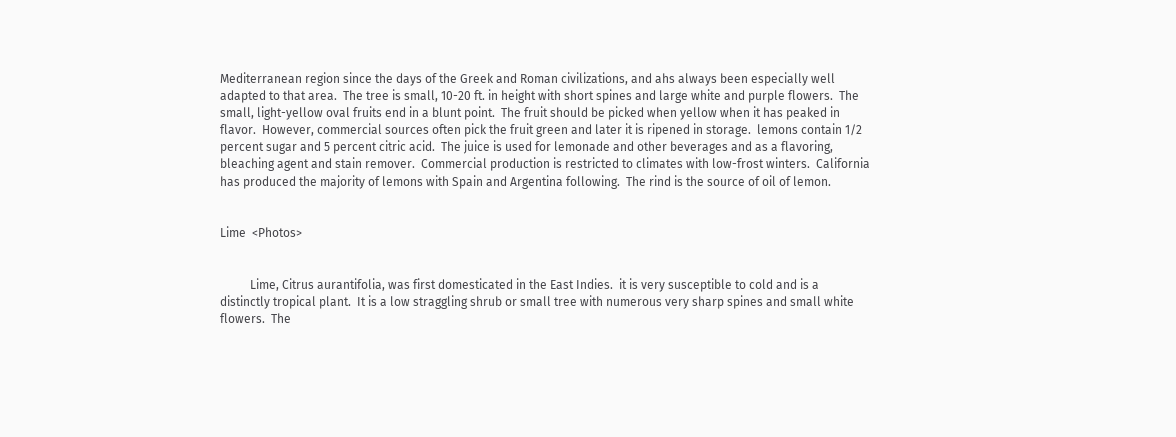Mediterranean region since the days of the Greek and Roman civilizations, and ahs always been especially well adapted to that area.  The tree is small, 10-20 ft. in height with short spines and large white and purple flowers.  The small, light-yellow oval fruits end in a blunt point.  The fruit should be picked when yellow when it has peaked in flavor.  However, commercial sources often pick the fruit green and later it is ripened in storage.  lemons contain 1/2 percent sugar and 5 percent citric acid.  The juice is used for lemonade and other beverages and as a flavoring, bleaching agent and stain remover.  Commercial production is restricted to climates with low-frost winters.  California has produced the majority of lemons with Spain and Argentina following.  The rind is the source of oil of lemon.


Lime  <Photos>


          Lime, Citrus aurantifolia, was first domesticated in the East Indies.  it is very susceptible to cold and is a distinctly tropical plant.  It is a low straggling shrub or small tree with numerous very sharp spines and small white flowers.  The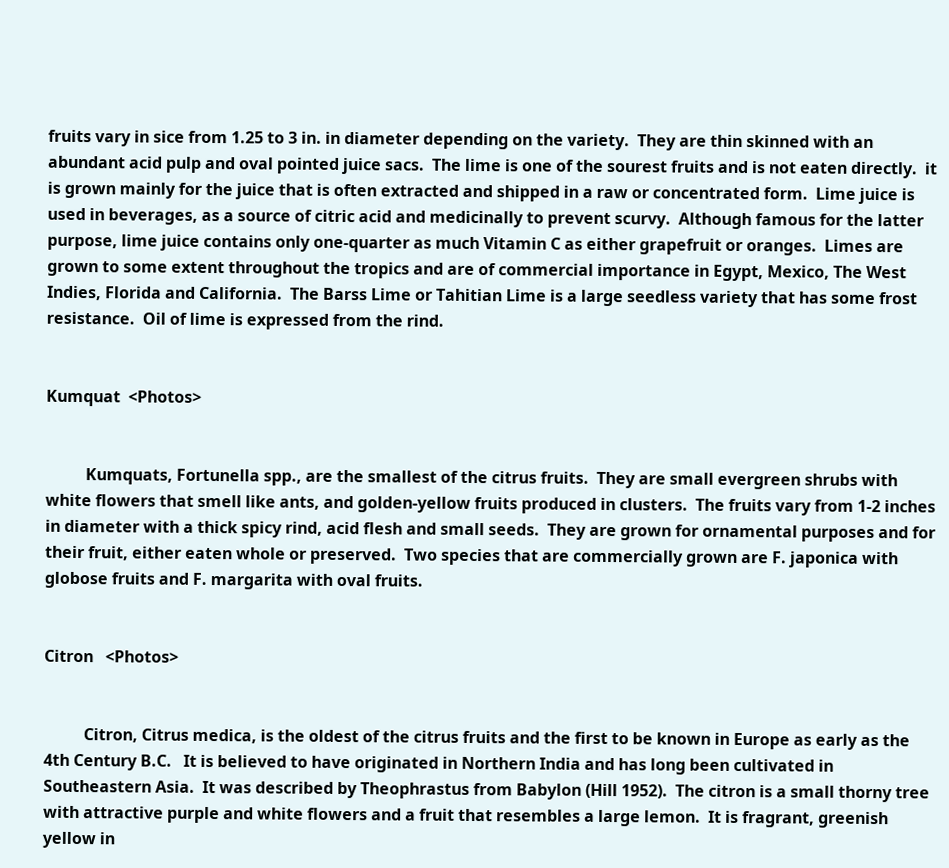fruits vary in sice from 1.25 to 3 in. in diameter depending on the variety.  They are thin skinned with an abundant acid pulp and oval pointed juice sacs.  The lime is one of the sourest fruits and is not eaten directly.  it is grown mainly for the juice that is often extracted and shipped in a raw or concentrated form.  Lime juice is used in beverages, as a source of citric acid and medicinally to prevent scurvy.  Although famous for the latter purpose, lime juice contains only one-quarter as much Vitamin C as either grapefruit or oranges.  Limes are grown to some extent throughout the tropics and are of commercial importance in Egypt, Mexico, The West Indies, Florida and California.  The Barss Lime or Tahitian Lime is a large seedless variety that has some frost resistance.  Oil of lime is expressed from the rind.


Kumquat  <Photos>


          Kumquats, Fortunella spp., are the smallest of the citrus fruits.  They are small evergreen shrubs with white flowers that smell like ants, and golden-yellow fruits produced in clusters.  The fruits vary from 1-2 inches in diameter with a thick spicy rind, acid flesh and small seeds.  They are grown for ornamental purposes and for their fruit, either eaten whole or preserved.  Two species that are commercially grown are F. japonica with globose fruits and F. margarita with oval fruits.


Citron   <Photos>


          Citron, Citrus medica, is the oldest of the citrus fruits and the first to be known in Europe as early as the 4th Century B.C.   It is believed to have originated in Northern India and has long been cultivated in Southeastern Asia.  It was described by Theophrastus from Babylon (Hill 1952).  The citron is a small thorny tree with attractive purple and white flowers and a fruit that resembles a large lemon.  It is fragrant, greenish yellow in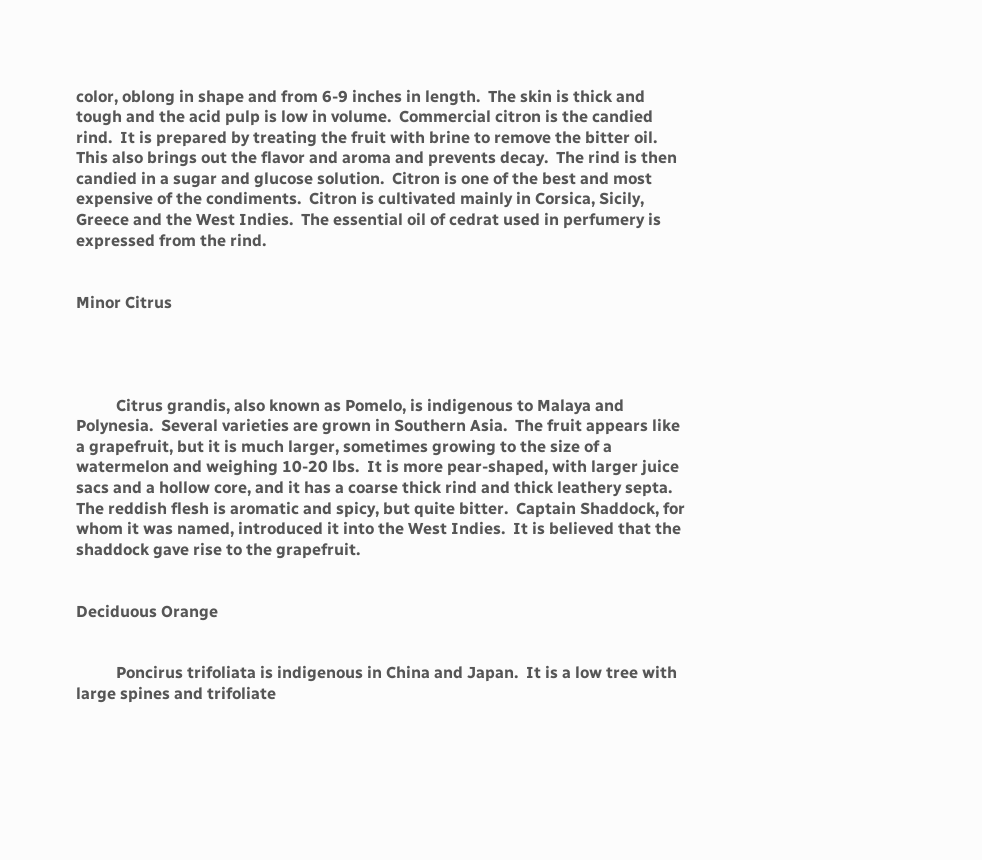color, oblong in shape and from 6-9 inches in length.  The skin is thick and tough and the acid pulp is low in volume.  Commercial citron is the candied rind.  It is prepared by treating the fruit with brine to remove the bitter oil.  This also brings out the flavor and aroma and prevents decay.  The rind is then candied in a sugar and glucose solution.  Citron is one of the best and most expensive of the condiments.  Citron is cultivated mainly in Corsica, Sicily, Greece and the West Indies.  The essential oil of cedrat used in perfumery is expressed from the rind.


Minor Citrus




          Citrus grandis, also known as Pomelo, is indigenous to Malaya and Polynesia.  Several varieties are grown in Southern Asia.  The fruit appears like a grapefruit, but it is much larger, sometimes growing to the size of a watermelon and weighing 10-20 lbs.  It is more pear-shaped, with larger juice sacs and a hollow core, and it has a coarse thick rind and thick leathery septa.  The reddish flesh is aromatic and spicy, but quite bitter.  Captain Shaddock, for whom it was named, introduced it into the West Indies.  It is believed that the shaddock gave rise to the grapefruit.


Deciduous Orange


          Poncirus trifoliata is indigenous in China and Japan.  It is a low tree with large spines and trifoliate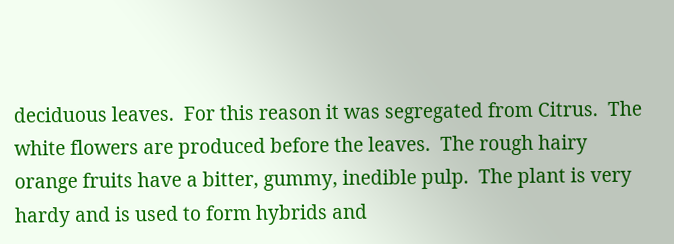deciduous leaves.  For this reason it was segregated from Citrus.  The white flowers are produced before the leaves.  The rough hairy orange fruits have a bitter, gummy, inedible pulp.  The plant is very hardy and is used to form hybrids and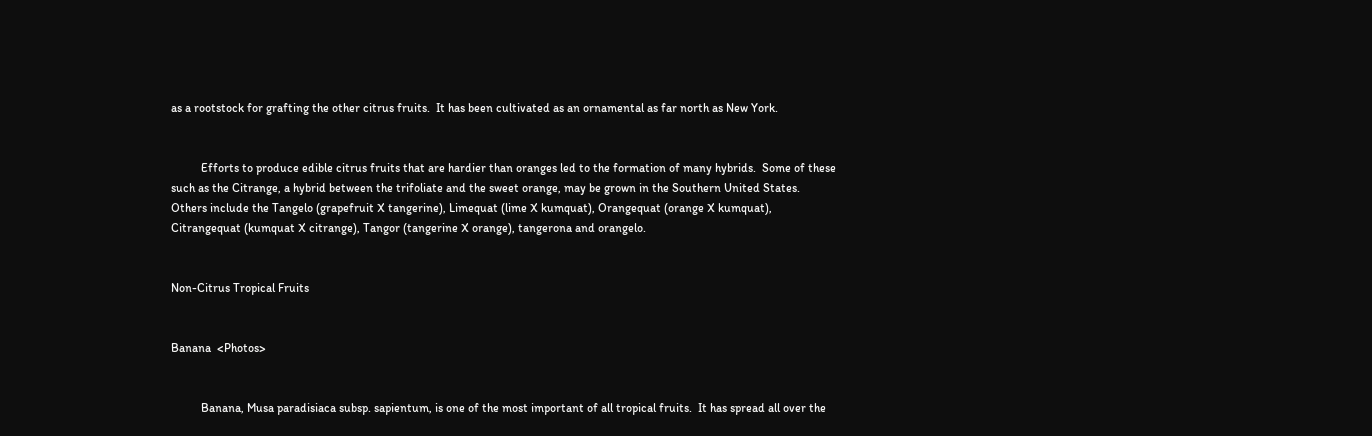as a rootstock for grafting the other citrus fruits.  It has been cultivated as an ornamental as far north as New York.


          Efforts to produce edible citrus fruits that are hardier than oranges led to the formation of many hybrids.  Some of these such as the Citrange, a hybrid between the trifoliate and the sweet orange, may be grown in the Southern United States.  Others include the Tangelo (grapefruit X tangerine), Limequat (lime X kumquat), Orangequat (orange X kumquat), Citrangequat (kumquat X citrange), Tangor (tangerine X orange), tangerona and orangelo.


Non-Citrus Tropical Fruits


Banana  <Photos>


          Banana, Musa paradisiaca subsp. sapientum, is one of the most important of all tropical fruits.  It has spread all over the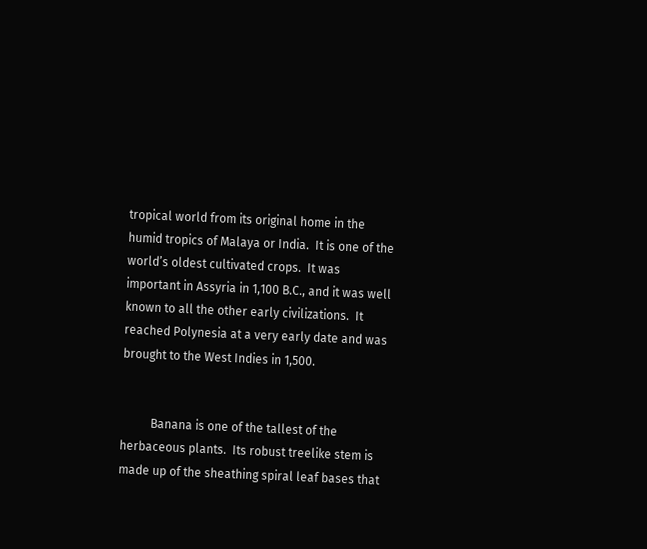tropical world from its original home in the humid tropics of Malaya or India.  It is one of the world’s oldest cultivated crops.  It was important in Assyria in 1,100 B.C., and it was well known to all the other early civilizations.  It reached Polynesia at a very early date and was brought to the West Indies in 1,500.


          Banana is one of the tallest of the herbaceous plants.  Its robust treelike stem is made up of the sheathing spiral leaf bases that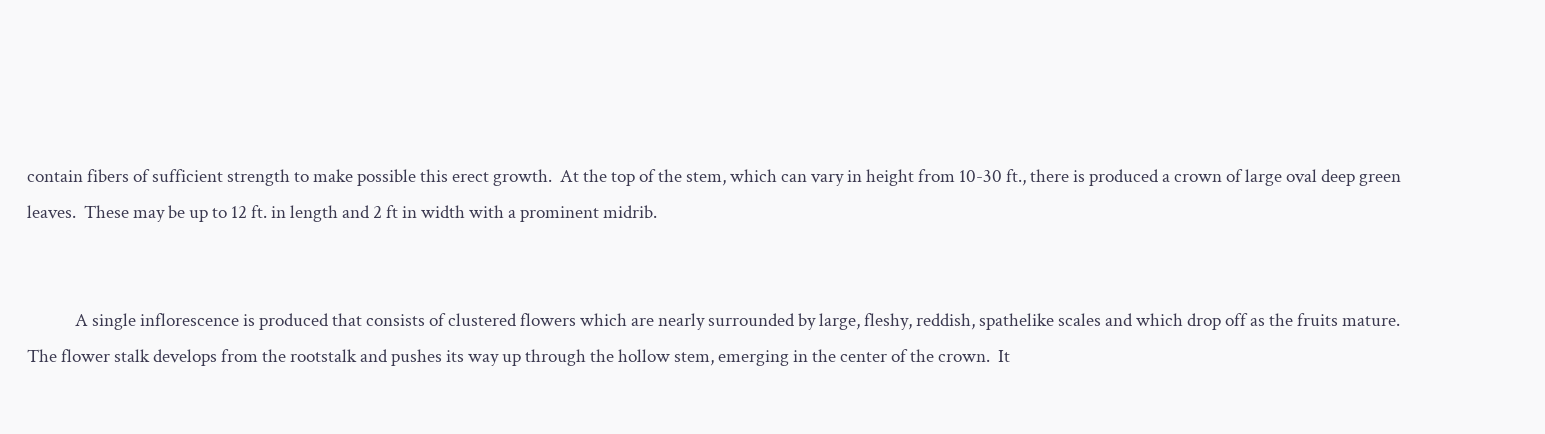contain fibers of sufficient strength to make possible this erect growth.  At the top of the stem, which can vary in height from 10-30 ft., there is produced a crown of large oval deep green leaves.  These may be up to 12 ft. in length and 2 ft in width with a prominent midrib.


            A single inflorescence is produced that consists of clustered flowers which are nearly surrounded by large, fleshy, reddish, spathelike scales and which drop off as the fruits mature.  The flower stalk develops from the rootstalk and pushes its way up through the hollow stem, emerging in the center of the crown.  It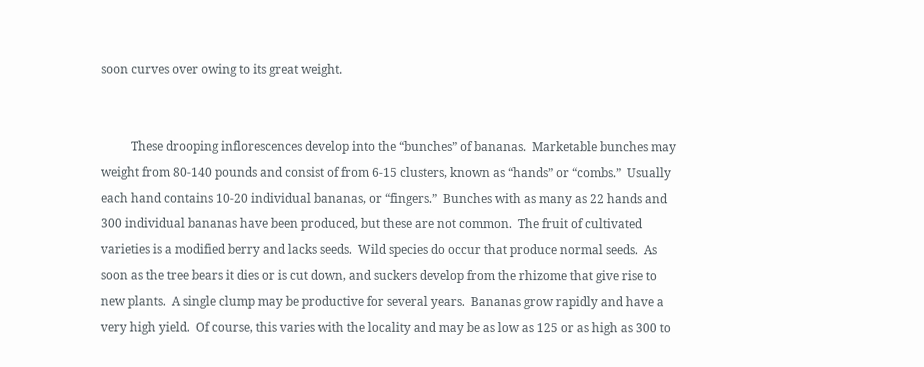soon curves over owing to its great weight.


          These drooping inflorescences develop into the “bunches” of bananas.  Marketable bunches may weight from 80-140 pounds and consist of from 6-15 clusters, known as “hands” or “combs.”  Usually each hand contains 10-20 individual bananas, or “fingers.”  Bunches with as many as 22 hands and 300 individual bananas have been produced, but these are not common.  The fruit of cultivated varieties is a modified berry and lacks seeds.  Wild species do occur that produce normal seeds.  As soon as the tree bears it dies or is cut down, and suckers develop from the rhizome that give rise to new plants.  A single clump may be productive for several years.  Bananas grow rapidly and have a very high yield.  Of course, this varies with the locality and may be as low as 125 or as high as 300 to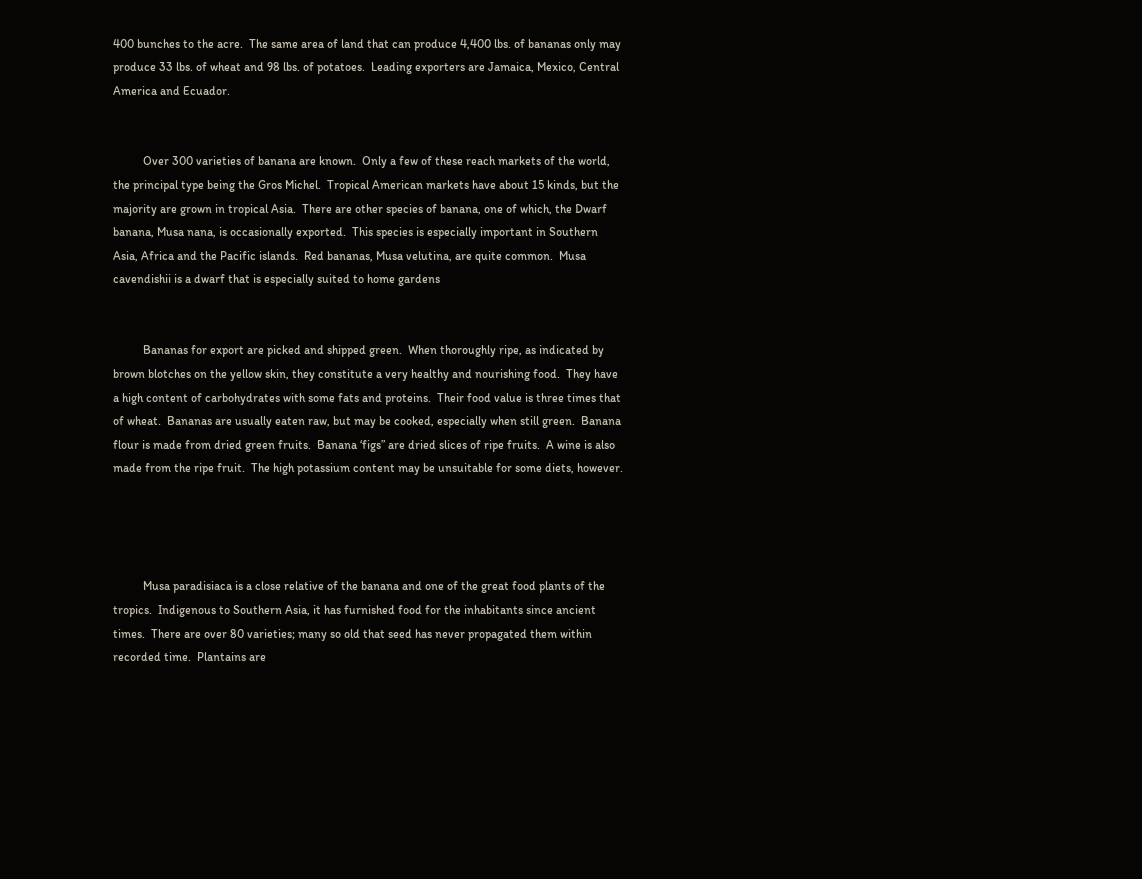400 bunches to the acre.  The same area of land that can produce 4,400 lbs. of bananas only may produce 33 lbs. of wheat and 98 lbs. of potatoes.  Leading exporters are Jamaica, Mexico, Central America and Ecuador.


          Over 300 varieties of banana are known.  Only a few of these reach markets of the world, the principal type being the Gros Michel.  Tropical American markets have about 15 kinds, but the majority are grown in tropical Asia.  There are other species of banana, one of which, the Dwarf banana, Musa nana, is occasionally exported.  This species is especially important in Southern Asia, Africa and the Pacific islands.  Red bananas, Musa velutina, are quite common.  Musa cavendishii is a dwarf that is especially suited to home gardens


          Bananas for export are picked and shipped green.  When thoroughly ripe, as indicated by brown blotches on the yellow skin, they constitute a very healthy and nourishing food.  They have a high content of carbohydrates with some fats and proteins.  Their food value is three times that of wheat.  Bananas are usually eaten raw, but may be cooked, especially when still green.  Banana flour is made from dried green fruits.  Banana ‘figs” are dried slices of ripe fruits.  A wine is also made from the ripe fruit.  The high potassium content may be unsuitable for some diets, however.




          Musa paradisiaca is a close relative of the banana and one of the great food plants of the tropics.  Indigenous to Southern Asia, it has furnished food for the inhabitants since ancient times.  There are over 80 varieties; many so old that seed has never propagated them within recorded time.  Plantains are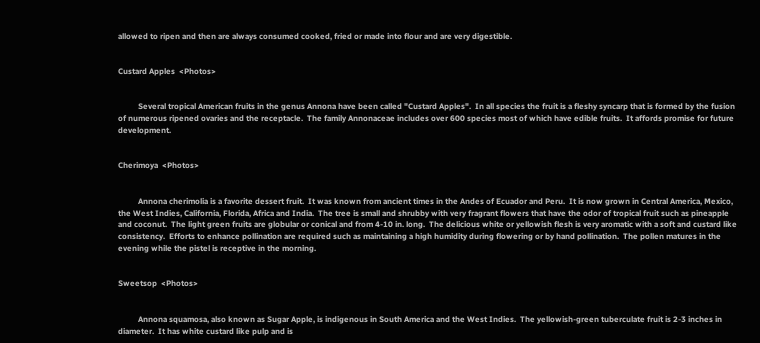allowed to ripen and then are always consumed cooked, fried or made into flour and are very digestible.


Custard Apples  <Photos>


          Several tropical American fruits in the genus Annona have been called "Custard Apples".  In all species the fruit is a fleshy syncarp that is formed by the fusion of numerous ripened ovaries and the receptacle.  The family Annonaceae includes over 600 species most of which have edible fruits.  It affords promise for future development.


Cherimoya  <Photos>


          Annona cherimolia is a favorite dessert fruit.  It was known from ancient times in the Andes of Ecuador and Peru.  It is now grown in Central America, Mexico, the West Indies, California, Florida, Africa and India.  The tree is small and shrubby with very fragrant flowers that have the odor of tropical fruit such as pineapple and coconut.  The light green fruits are globular or conical and from 4-10 in. long.  The delicious white or yellowish flesh is very aromatic with a soft and custard like consistency.  Efforts to enhance pollination are required such as maintaining a high humidity during flowering or by hand pollination.  The pollen matures in the evening while the pistel is receptive in the morning.


Sweetsop  <Photos>


          Annona squamosa, also known as Sugar Apple, is indigenous in South America and the West Indies.  The yellowish-green tuberculate fruit is 2-3 inches in diameter.  It has white custard like pulp and is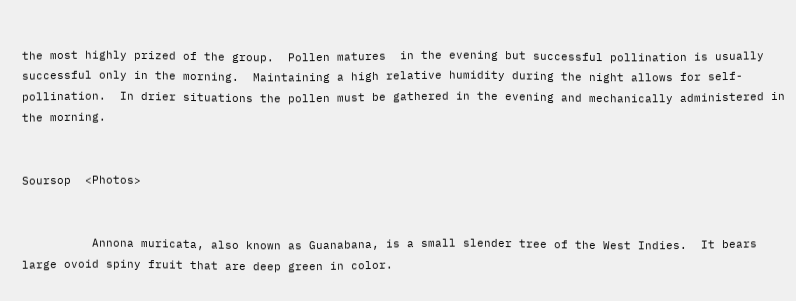the most highly prized of the group.  Pollen matures  in the evening but successful pollination is usually successful only in the morning.  Maintaining a high relative humidity during the night allows for self-pollination.  In drier situations the pollen must be gathered in the evening and mechanically administered in the morning.


Soursop  <Photos>


          Annona muricata, also known as Guanabana, is a small slender tree of the West Indies.  It bears large ovoid spiny fruit that are deep green in color.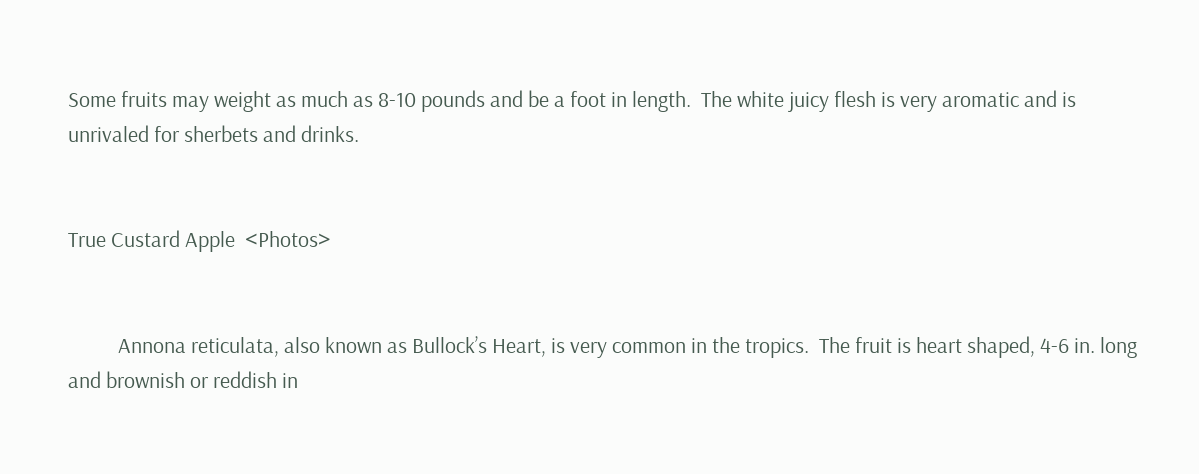Some fruits may weight as much as 8-10 pounds and be a foot in length.  The white juicy flesh is very aromatic and is unrivaled for sherbets and drinks.


True Custard Apple  <Photos>


          Annona reticulata, also known as Bullock’s Heart, is very common in the tropics.  The fruit is heart shaped, 4-6 in. long and brownish or reddish in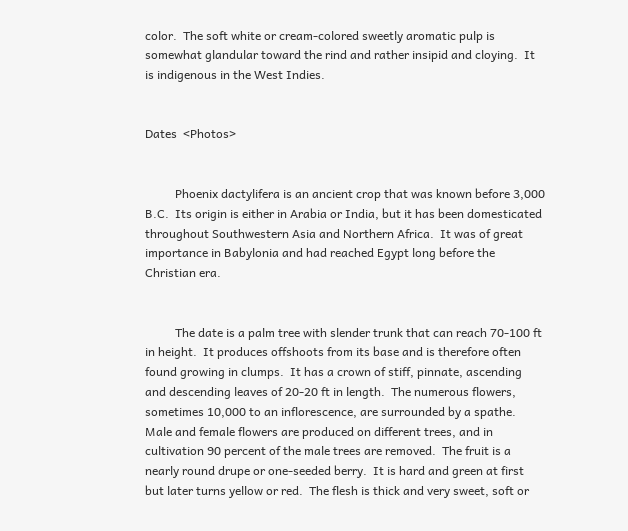color.  The soft white or cream-colored sweetly aromatic pulp is somewhat glandular toward the rind and rather insipid and cloying.  It is indigenous in the West Indies.


Dates  <Photos>


          Phoenix dactylifera is an ancient crop that was known before 3,000 B.C.  Its origin is either in Arabia or India, but it has been domesticated throughout Southwestern Asia and Northern Africa.  It was of great importance in Babylonia and had reached Egypt long before the Christian era.


          The date is a palm tree with slender trunk that can reach 70-100 ft in height.  It produces offshoots from its base and is therefore often found growing in clumps.  It has a crown of stiff, pinnate, ascending and descending leaves of 20-20 ft in length.  The numerous flowers, sometimes 10,000 to an inflorescence, are surrounded by a spathe.  Male and female flowers are produced on different trees, and in cultivation 90 percent of the male trees are removed.  The fruit is a nearly round drupe or one-seeded berry.  It is hard and green at first but later turns yellow or red.  The flesh is thick and very sweet, soft or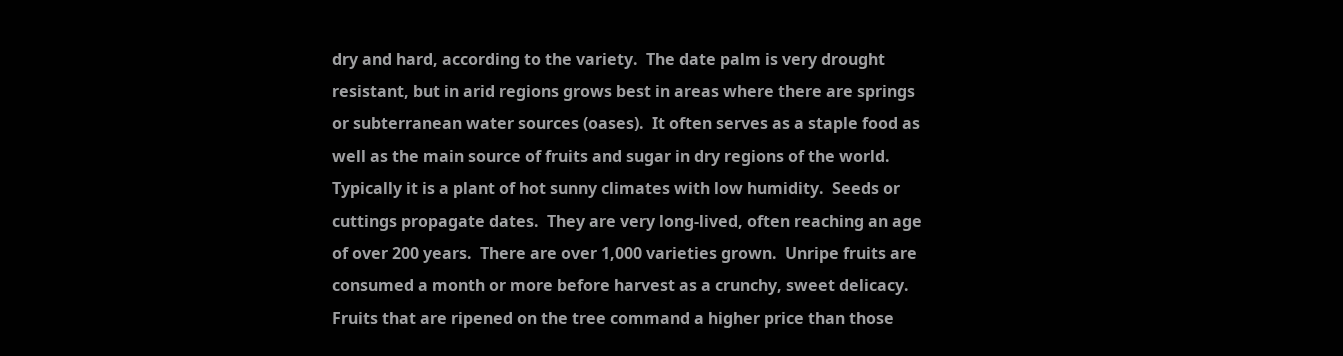dry and hard, according to the variety.  The date palm is very drought resistant, but in arid regions grows best in areas where there are springs or subterranean water sources (oases).  It often serves as a staple food as well as the main source of fruits and sugar in dry regions of the world.  Typically it is a plant of hot sunny climates with low humidity.  Seeds or cuttings propagate dates.  They are very long-lived, often reaching an age of over 200 years.  There are over 1,000 varieties grown.  Unripe fruits are consumed a month or more before harvest as a crunchy, sweet delicacy.  Fruits that are ripened on the tree command a higher price than those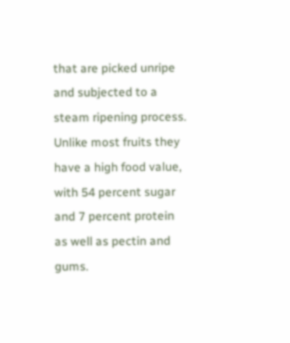that are picked unripe and subjected to a steam ripening process.  Unlike most fruits they have a high food value, with 54 percent sugar and 7 percent protein as well as pectin and gums.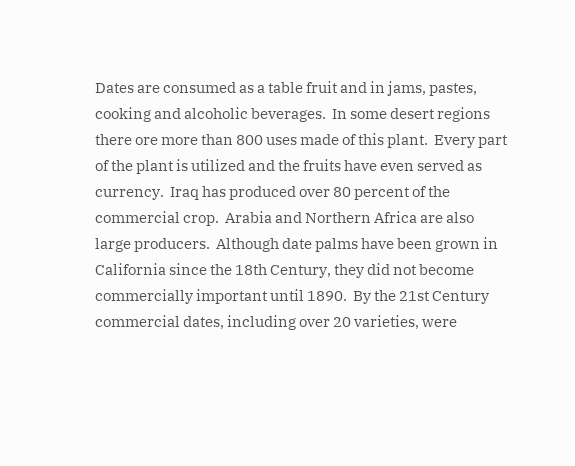Dates are consumed as a table fruit and in jams, pastes, cooking and alcoholic beverages.  In some desert regions there ore more than 800 uses made of this plant.  Every part of the plant is utilized and the fruits have even served as currency.  Iraq has produced over 80 percent of the commercial crop.  Arabia and Northern Africa are also large producers.  Although date palms have been grown in California since the 18th Century, they did not become commercially important until 1890.  By the 21st Century commercial dates, including over 20 varieties, were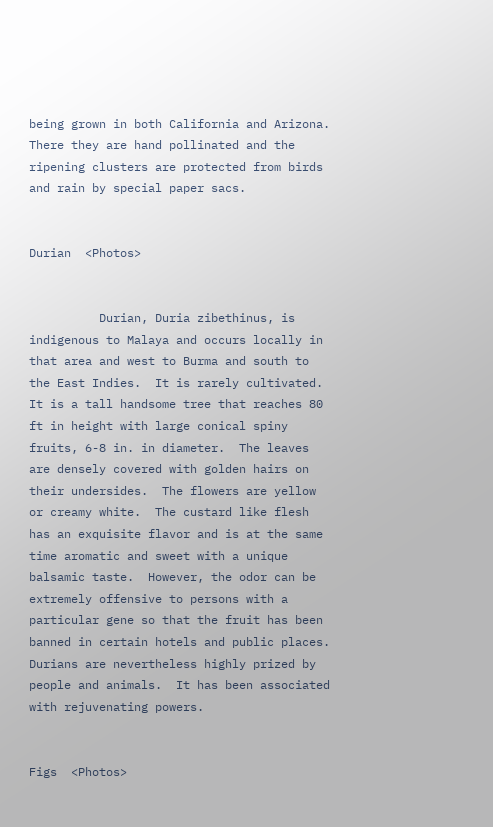being grown in both California and Arizona.  There they are hand pollinated and the ripening clusters are protected from birds and rain by special paper sacs.


Durian  <Photos>


          Durian, Duria zibethinus, is indigenous to Malaya and occurs locally in that area and west to Burma and south to the East Indies.  It is rarely cultivated.  It is a tall handsome tree that reaches 80 ft in height with large conical spiny fruits, 6-8 in. in diameter.  The leaves are densely covered with golden hairs on their undersides.  The flowers are yellow or creamy white.  The custard like flesh has an exquisite flavor and is at the same time aromatic and sweet with a unique balsamic taste.  However, the odor can be extremely offensive to persons with a particular gene so that the fruit has been banned in certain hotels and public places.  Durians are nevertheless highly prized by people and animals.  It has been associated with rejuvenating powers.


Figs  <Photos>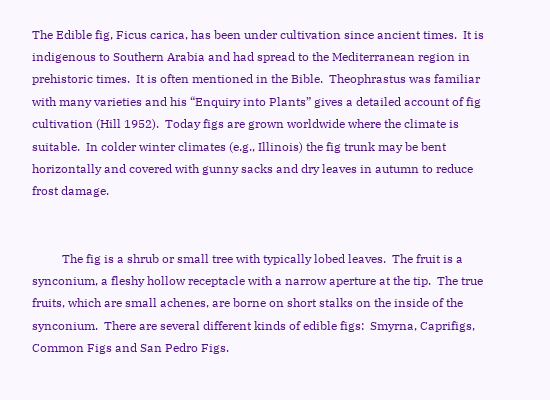The Edible fig, Ficus carica, has been under cultivation since ancient times.  It is indigenous to Southern Arabia and had spread to the Mediterranean region in prehistoric times.  It is often mentioned in the Bible.  Theophrastus was familiar with many varieties and his “Enquiry into Plants” gives a detailed account of fig cultivation (Hill 1952).  Today figs are grown worldwide where the climate is suitable.  In colder winter climates (e.g., Illinois) the fig trunk may be bent horizontally and covered with gunny sacks and dry leaves in autumn to reduce frost damage.


          The fig is a shrub or small tree with typically lobed leaves.  The fruit is a synconium, a fleshy hollow receptacle with a narrow aperture at the tip.  The true fruits, which are small achenes, are borne on short stalks on the inside of the synconium.  There are several different kinds of edible figs:  Smyrna, Caprifigs, Common Figs and San Pedro Figs.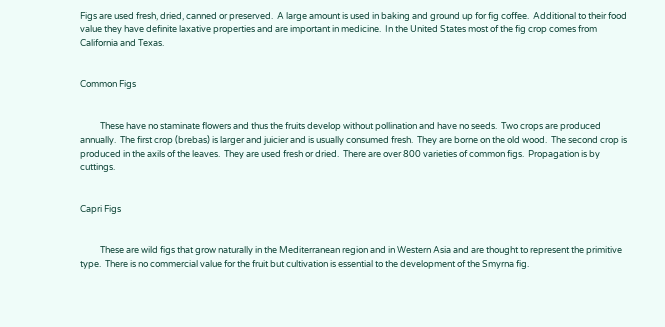Figs are used fresh, dried, canned or preserved.  A large amount is used in baking and ground up for fig coffee.  Additional to their food value they have definite laxative properties and are important in medicine.  In the United States most of the fig crop comes from California and Texas.


Common Figs


          These have no staminate flowers and thus the fruits develop without pollination and have no seeds.  Two crops are produced annually.  The first crop (brebas) is larger and juicier and is usually consumed fresh.  They are borne on the old wood.  The second crop is produced in the axils of the leaves.  They are used fresh or dried.  There are over 800 varieties of common figs.  Propagation is by cuttings.


Capri Figs


          These are wild figs that grow naturally in the Mediterranean region and in Western Asia and are thought to represent the primitive type.  There is no commercial value for the fruit but cultivation is essential to the development of the Smyrna fig.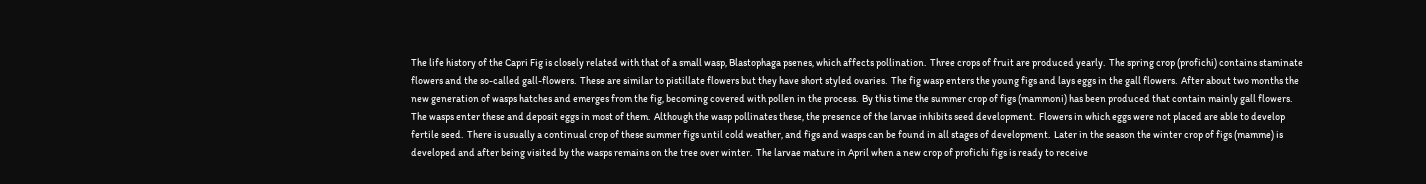The life history of the Capri Fig is closely related with that of a small wasp, Blastophaga psenes, which affects pollination.  Three crops of fruit are produced yearly.  The spring crop (profichi) contains staminate flowers and the so-called gall-flowers.  These are similar to pistillate flowers but they have short styled ovaries.  The fig wasp enters the young figs and lays eggs in the gall flowers.  After about two months the new generation of wasps hatches and emerges from the fig, becoming covered with pollen in the process.  By this time the summer crop of figs (mammoni) has been produced that contain mainly gall flowers.  The wasps enter these and deposit eggs in most of them.  Although the wasp pollinates these, the presence of the larvae inhibits seed development.  Flowers in which eggs were not placed are able to develop fertile seed.  There is usually a continual crop of these summer figs until cold weather, and figs and wasps can be found in all stages of development.  Later in the season the winter crop of figs (mamme) is developed and after being visited by the wasps remains on the tree over winter.  The larvae mature in April when a new crop of profichi figs is ready to receive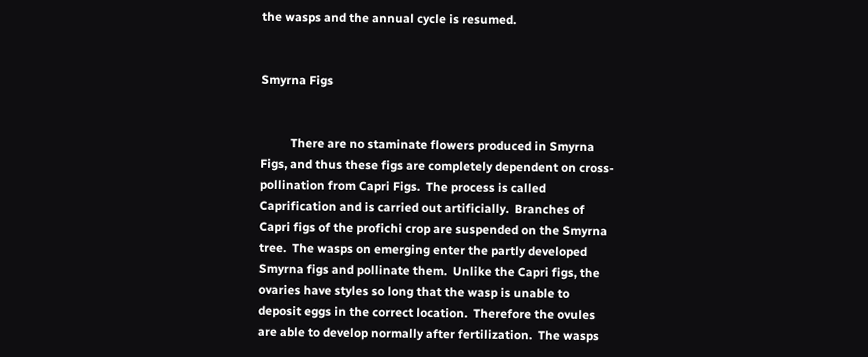the wasps and the annual cycle is resumed.


Smyrna Figs


          There are no staminate flowers produced in Smyrna Figs, and thus these figs are completely dependent on cross-pollination from Capri Figs.  The process is called Caprification and is carried out artificially.  Branches of Capri figs of the profichi crop are suspended on the Smyrna tree.  The wasps on emerging enter the partly developed Smyrna figs and pollinate them.  Unlike the Capri figs, the ovaries have styles so long that the wasp is unable to deposit eggs in the correct location.  Therefore the ovules are able to develop normally after fertilization.  The wasps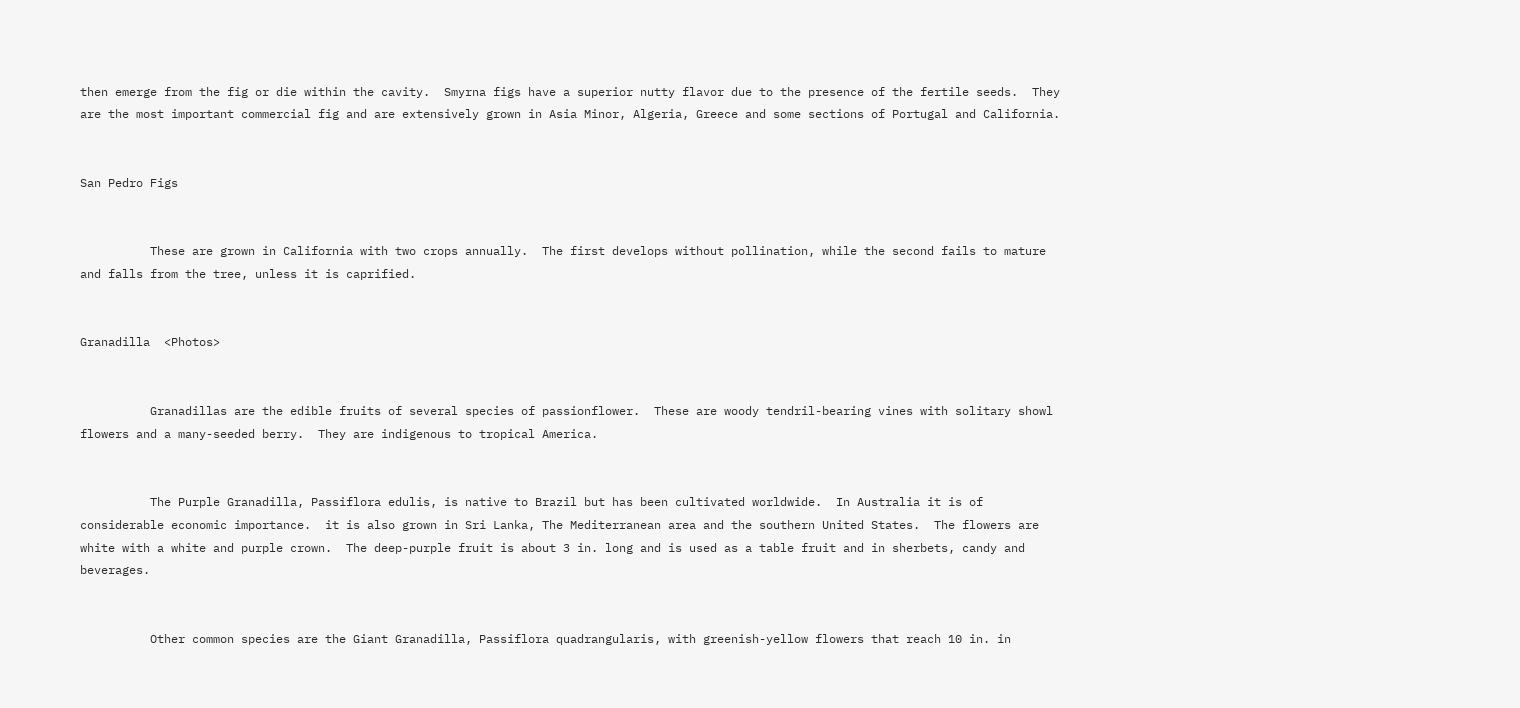then emerge from the fig or die within the cavity.  Smyrna figs have a superior nutty flavor due to the presence of the fertile seeds.  They are the most important commercial fig and are extensively grown in Asia Minor, Algeria, Greece and some sections of Portugal and California.


San Pedro Figs


          These are grown in California with two crops annually.  The first develops without pollination, while the second fails to mature and falls from the tree, unless it is caprified.


Granadilla  <Photos>


          Granadillas are the edible fruits of several species of passionflower.  These are woody tendril-bearing vines with solitary showl flowers and a many-seeded berry.  They are indigenous to tropical America.


          The Purple Granadilla, Passiflora edulis, is native to Brazil but has been cultivated worldwide.  In Australia it is of considerable economic importance.  it is also grown in Sri Lanka, The Mediterranean area and the southern United States.  The flowers are white with a white and purple crown.  The deep-purple fruit is about 3 in. long and is used as a table fruit and in sherbets, candy and beverages.


          Other common species are the Giant Granadilla, Passiflora quadrangularis, with greenish-yellow flowers that reach 10 in. in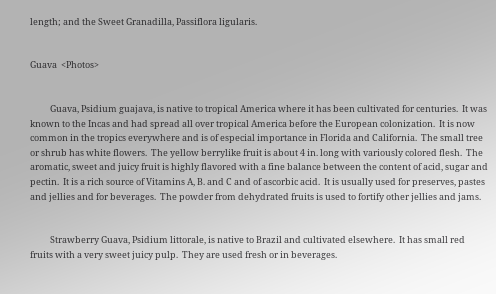length; and the Sweet Granadilla, Passiflora ligularis.


Guava  <Photos>


          Guava, Psidium guajava, is native to tropical America where it has been cultivated for centuries.  It was known to the Incas and had spread all over tropical America before the European colonization.  It is now common in the tropics everywhere and is of especial importance in Florida and California.  The small tree or shrub has white flowers.  The yellow berrylike fruit is about 4 in. long with variously colored flesh.  The aromatic, sweet and juicy fruit is highly flavored with a fine balance between the content of acid, sugar and pectin.  It is a rich source of Vitamins A, B. and C and of ascorbic acid.  It is usually used for preserves, pastes and jellies and for beverages.  The powder from dehydrated fruits is used to fortify other jellies and jams.


          Strawberry Guava, Psidium littorale, is native to Brazil and cultivated elsewhere.  It has small red fruits with a very sweet juicy pulp.  They are used fresh or in beverages.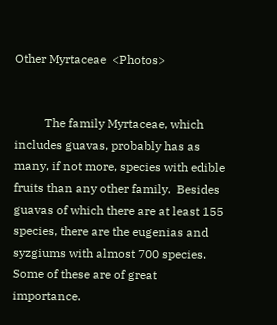Other Myrtaceae  <Photos>


          The family Myrtaceae, which includes guavas, probably has as many, if not more, species with edible fruits than any other family.  Besides guavas of which there are at least 155 species, there are the eugenias and syzgiums with almost 700 species.  Some of these are of great importance.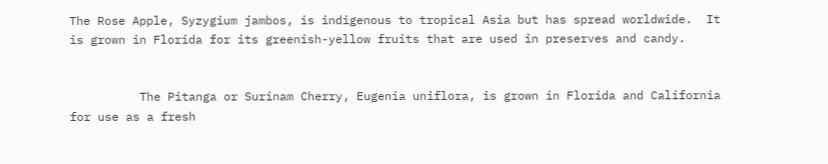The Rose Apple, Syzygium jambos, is indigenous to tropical Asia but has spread worldwide.  It is grown in Florida for its greenish-yellow fruits that are used in preserves and candy.


          The Pitanga or Surinam Cherry, Eugenia uniflora, is grown in Florida and California for use as a fresh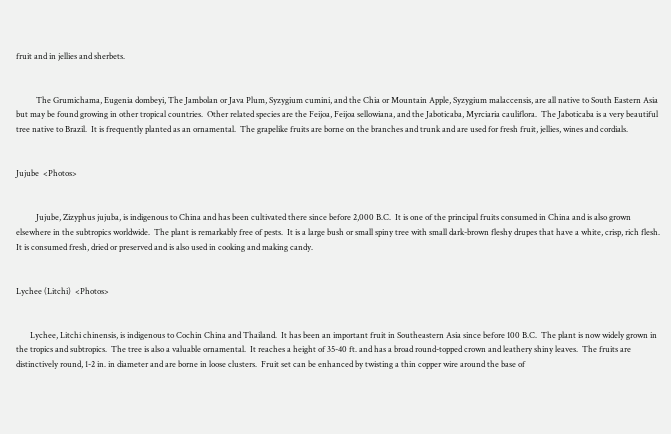fruit and in jellies and sherbets.


          The Grumichama, Eugenia dombeyi, The Jambolan or Java Plum, Syzygium cumini, and the Chia or Mountain Apple, Syzygium malaccensis, are all native to South Eastern Asia but may be found growing in other tropical countries.  Other related species are the Feijoa, Feijoa sellowiana, and the Jaboticaba, Myrciaria cauliflora.  The Jaboticaba is a very beautiful tree native to Brazil.  It is frequently planted as an ornamental.  The grapelike fruits are borne on the branches and trunk and are used for fresh fruit, jellies, wines and cordials.


Jujube  <Photos>


          Jujube, Zizyphus jujuba, is indigenous to China and has been cultivated there since before 2,000 B.C.  It is one of the principal fruits consumed in China and is also grown elsewhere in the subtropics worldwide.  The plant is remarkably free of pests.  It is a large bush or small spiny tree with small dark-brown fleshy drupes that have a white, crisp, rich flesh.  It is consumed fresh, dried or preserved and is also used in cooking and making candy.


Lychee (Litchi)  <Photos>


       Lychee, Litchi chinensis, is indigenous to Cochin China and Thailand.  It has been an important fruit in Southeastern Asia since before 100 B.C.  The plant is now widely grown in the tropics and subtropics.  The tree is also a valuable ornamental.  It reaches a height of 35-40 ft. and has a broad round-topped crown and leathery shiny leaves.  The fruits are distinctively round, 1-2 in. in diameter and are borne in loose clusters.  Fruit set can be enhanced by twisting a thin copper wire around the base of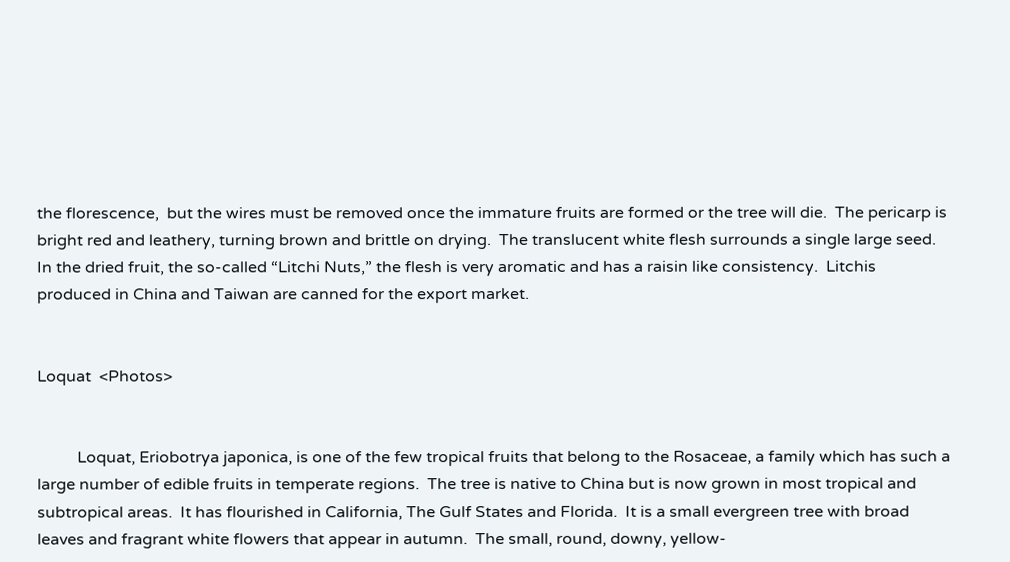the florescence,  but the wires must be removed once the immature fruits are formed or the tree will die.  The pericarp is bright red and leathery, turning brown and brittle on drying.  The translucent white flesh surrounds a single large seed.  In the dried fruit, the so-called “Litchi Nuts,” the flesh is very aromatic and has a raisin like consistency.  Litchis produced in China and Taiwan are canned for the export market.


Loquat  <Photos>


          Loquat, Eriobotrya japonica, is one of the few tropical fruits that belong to the Rosaceae, a family which has such a large number of edible fruits in temperate regions.  The tree is native to China but is now grown in most tropical and subtropical areas.  It has flourished in California, The Gulf States and Florida.  It is a small evergreen tree with broad leaves and fragrant white flowers that appear in autumn.  The small, round, downy, yellow-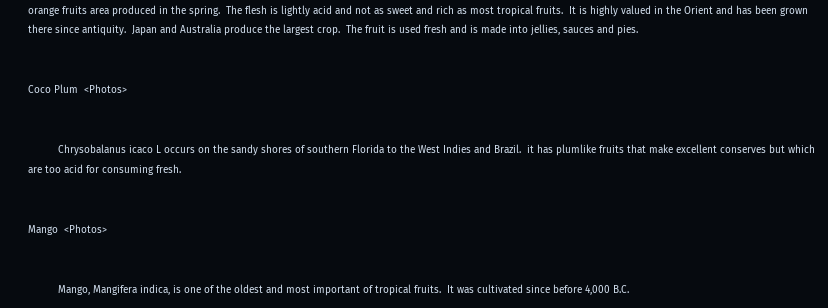orange fruits area produced in the spring.  The flesh is lightly acid and not as sweet and rich as most tropical fruits.  It is highly valued in the Orient and has been grown there since antiquity.  Japan and Australia produce the largest crop.  The fruit is used fresh and is made into jellies, sauces and pies.


Coco Plum  <Photos>


          Chrysobalanus icaco L occurs on the sandy shores of southern Florida to the West Indies and Brazil.  it has plumlike fruits that make excellent conserves but which are too acid for consuming fresh.


Mango  <Photos>


          Mango, Mangifera indica, is one of the oldest and most important of tropical fruits.  It was cultivated since before 4,000 B.C.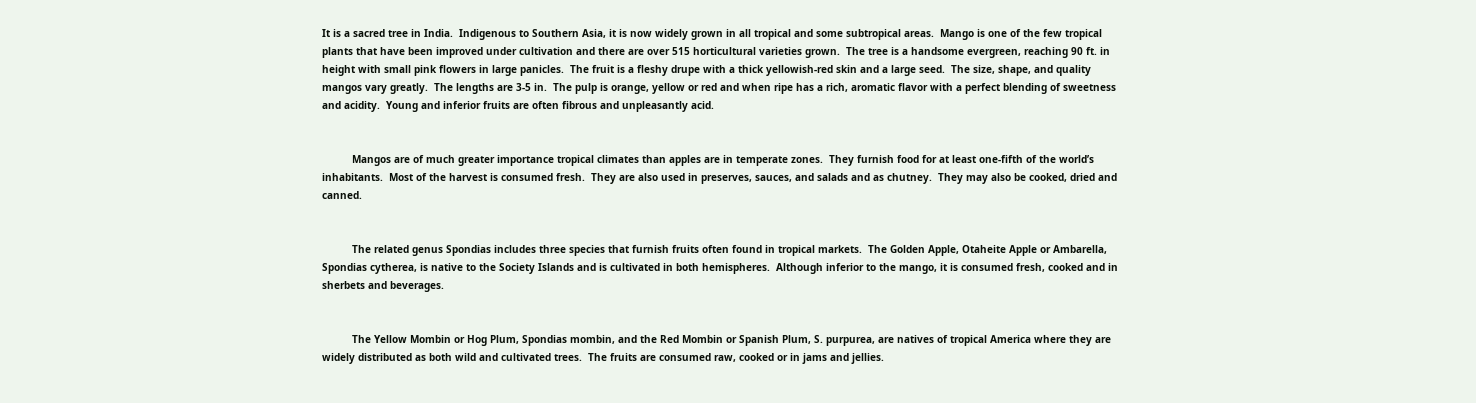It is a sacred tree in India.  Indigenous to Southern Asia, it is now widely grown in all tropical and some subtropical areas.  Mango is one of the few tropical plants that have been improved under cultivation and there are over 515 horticultural varieties grown.  The tree is a handsome evergreen, reaching 90 ft. in height with small pink flowers in large panicles.  The fruit is a fleshy drupe with a thick yellowish-red skin and a large seed.  The size, shape, and quality mangos vary greatly.  The lengths are 3-5 in.  The pulp is orange, yellow or red and when ripe has a rich, aromatic flavor with a perfect blending of sweetness and acidity.  Young and inferior fruits are often fibrous and unpleasantly acid.


          Mangos are of much greater importance tropical climates than apples are in temperate zones.  They furnish food for at least one-fifth of the world’s inhabitants.  Most of the harvest is consumed fresh.  They are also used in preserves, sauces, and salads and as chutney.  They may also be cooked, dried and canned.


          The related genus Spondias includes three species that furnish fruits often found in tropical markets.  The Golden Apple, Otaheite Apple or Ambarella, Spondias cytherea, is native to the Society Islands and is cultivated in both hemispheres.  Although inferior to the mango, it is consumed fresh, cooked and in sherbets and beverages.


          The Yellow Mombin or Hog Plum, Spondias mombin, and the Red Mombin or Spanish Plum, S. purpurea, are natives of tropical America where they are widely distributed as both wild and cultivated trees.  The fruits are consumed raw, cooked or in jams and jellies.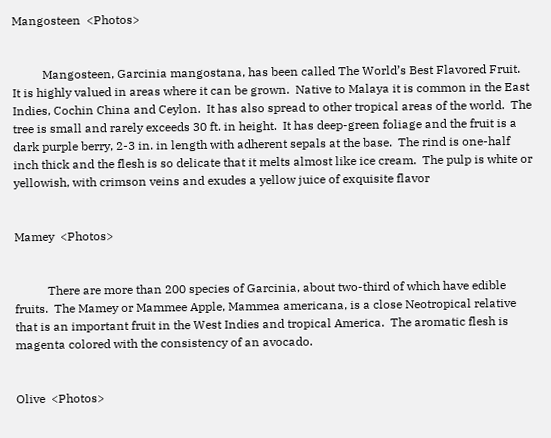Mangosteen  <Photos>


          Mangosteen, Garcinia mangostana, has been called The World’s Best Flavored Fruit.  It is highly valued in areas where it can be grown.  Native to Malaya it is common in the East Indies, Cochin China and Ceylon.  It has also spread to other tropical areas of the world.  The tree is small and rarely exceeds 30 ft. in height.  It has deep-green foliage and the fruit is a dark purple berry, 2-3 in. in length with adherent sepals at the base.  The rind is one-half inch thick and the flesh is so delicate that it melts almost like ice cream.  The pulp is white or yellowish, with crimson veins and exudes a yellow juice of exquisite flavor


Mamey  <Photos>


           There are more than 200 species of Garcinia, about two-third of which have edible fruits.  The Mamey or Mammee Apple, Mammea americana, is a close Neotropical relative that is an important fruit in the West Indies and tropical America.  The aromatic flesh is magenta colored with the consistency of an avocado.


Olive  <Photos>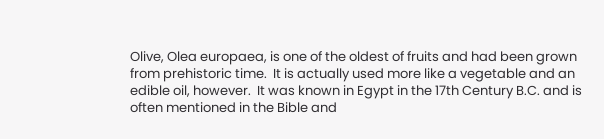Olive, Olea europaea, is one of the oldest of fruits and had been grown from prehistoric time.  It is actually used more like a vegetable and an edible oil, however.  It was known in Egypt in the 17th Century B.C. and is often mentioned in the Bible and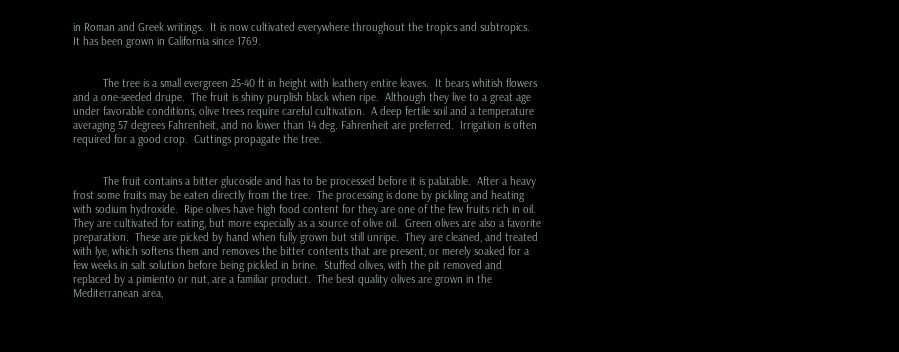in Roman and Greek writings.  It is now cultivated everywhere throughout the tropics and subtropics.  It has been grown in California since 1769.


          The tree is a small evergreen 25-40 ft in height with leathery entire leaves.  It bears whitish flowers and a one-seeded drupe.  The fruit is shiny purplish black when ripe.  Although they live to a great age under favorable conditions, olive trees require careful cultivation.  A deep fertile soil and a temperature averaging 57 degrees Fahrenheit, and no lower than 14 deg. Fahrenheit are preferred.  Irrigation is often required for a good crop.  Cuttings propagate the tree.


          The fruit contains a bitter glucoside and has to be processed before it is palatable.  After a heavy frost some fruits may be eaten directly from the tree.  The processing is done by pickling and heating with sodium hydroxide.  Ripe olives have high food content for they are one of the few fruits rich in oil.  They are cultivated for eating, but more especially as a source of olive oil.  Green olives are also a favorite preparation.  These are picked by hand when fully grown but still unripe.  They are cleaned, and treated with lye, which softens them and removes the bitter contents that are present, or merely soaked for a few weeks in salt solution before being pickled in brine.  Stuffed olives, with the pit removed and replaced by a pimiento or nut, are a familiar product.  The best quality olives are grown in the Mediterranean area,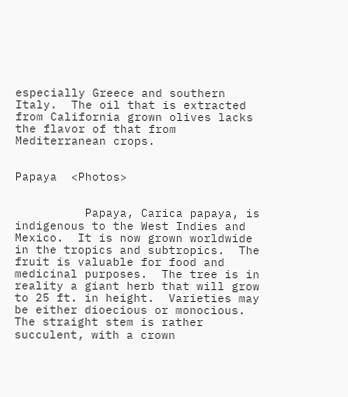especially Greece and southern Italy.  The oil that is extracted from California grown olives lacks the flavor of that from Mediterranean crops.


Papaya  <Photos>


          Papaya, Carica papaya, is indigenous to the West Indies and Mexico.  It is now grown worldwide in the tropics and subtropics.  The fruit is valuable for food and medicinal purposes.  The tree is in reality a giant herb that will grow to 25 ft. in height.  Varieties may be either dioecious or monocious.  The straight stem is rather succulent, with a crown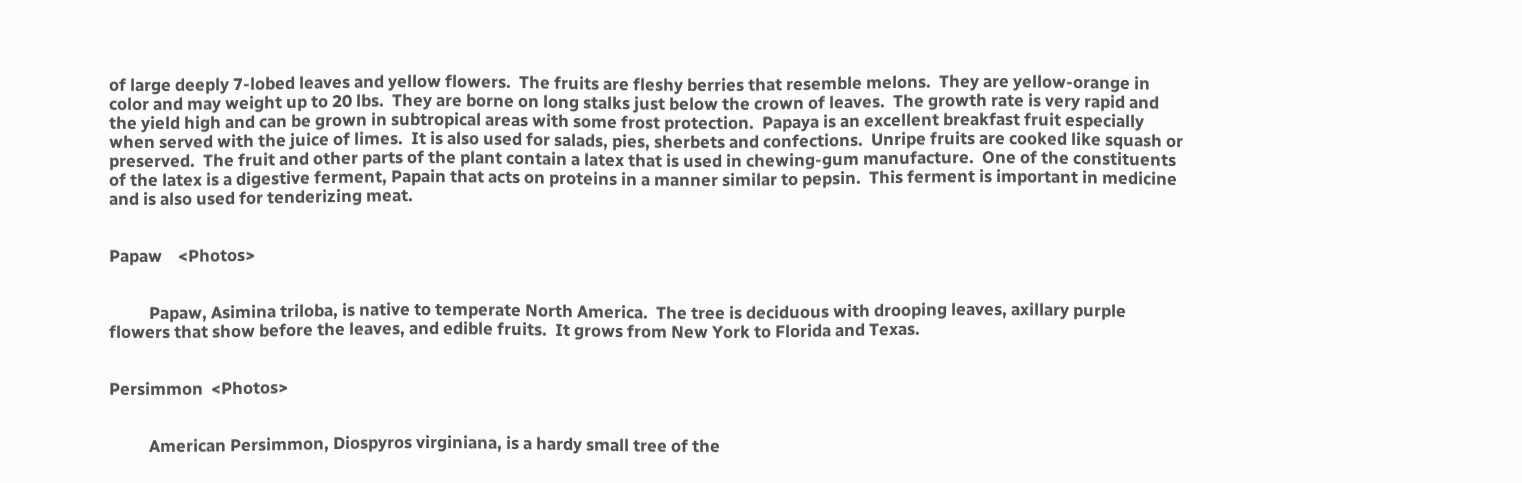of large deeply 7-lobed leaves and yellow flowers.  The fruits are fleshy berries that resemble melons.  They are yellow-orange in color and may weight up to 20 lbs.  They are borne on long stalks just below the crown of leaves.  The growth rate is very rapid and the yield high and can be grown in subtropical areas with some frost protection.  Papaya is an excellent breakfast fruit especially when served with the juice of limes.  It is also used for salads, pies, sherbets and confections.  Unripe fruits are cooked like squash or preserved.  The fruit and other parts of the plant contain a latex that is used in chewing-gum manufacture.  One of the constituents of the latex is a digestive ferment, Papain that acts on proteins in a manner similar to pepsin.  This ferment is important in medicine and is also used for tenderizing meat.


Papaw    <Photos>


          Papaw, Asimina triloba, is native to temperate North America.  The tree is deciduous with drooping leaves, axillary purple flowers that show before the leaves, and edible fruits.  It grows from New York to Florida and Texas.


Persimmon  <Photos>


          American Persimmon, Diospyros virginiana, is a hardy small tree of the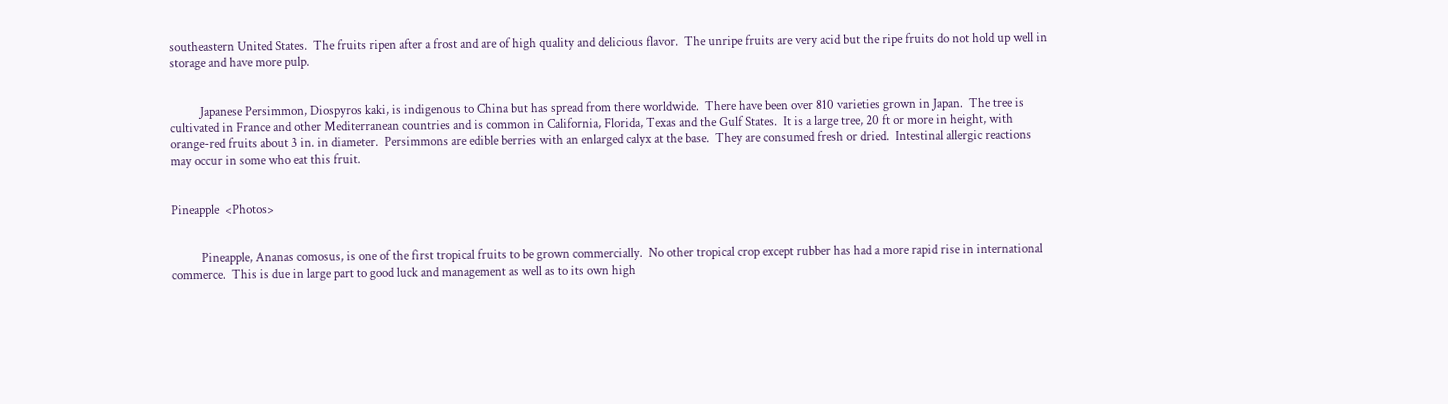southeastern United States.  The fruits ripen after a frost and are of high quality and delicious flavor.  The unripe fruits are very acid but the ripe fruits do not hold up well in storage and have more pulp.


          Japanese Persimmon, Diospyros kaki, is indigenous to China but has spread from there worldwide.  There have been over 810 varieties grown in Japan.  The tree is cultivated in France and other Mediterranean countries and is common in California, Florida, Texas and the Gulf States.  It is a large tree, 20 ft or more in height, with orange-red fruits about 3 in. in diameter.  Persimmons are edible berries with an enlarged calyx at the base.  They are consumed fresh or dried.  Intestinal allergic reactions may occur in some who eat this fruit.


Pineapple  <Photos>


          Pineapple, Ananas comosus, is one of the first tropical fruits to be grown commercially.  No other tropical crop except rubber has had a more rapid rise in international commerce.  This is due in large part to good luck and management as well as to its own high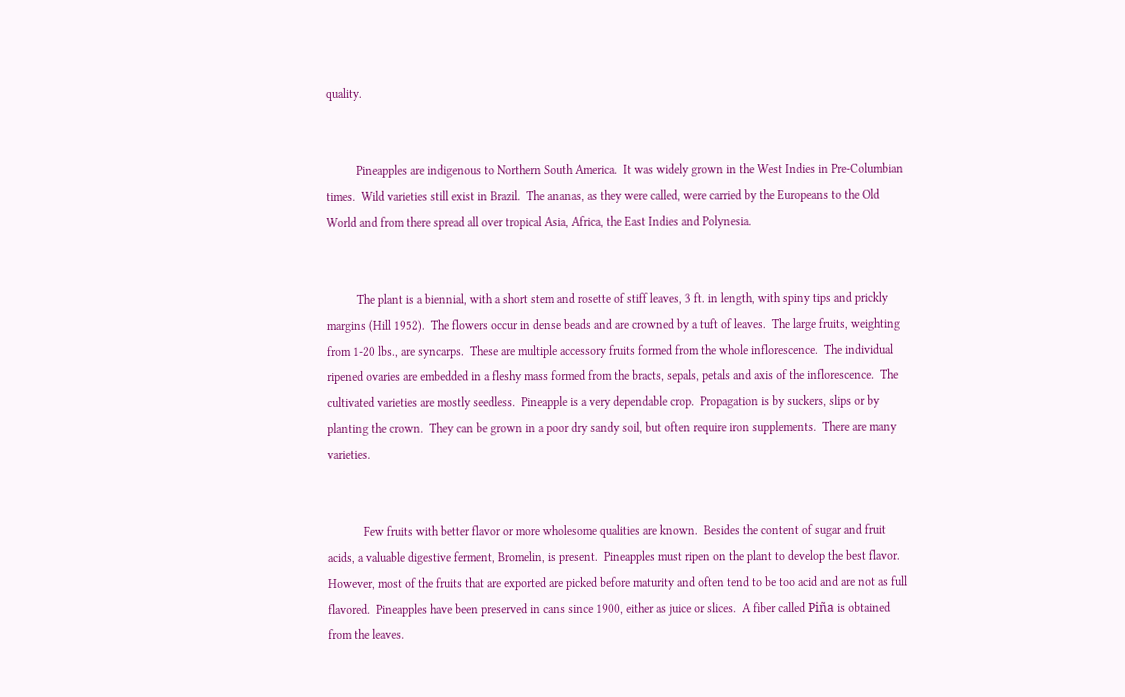quality.


          Pineapples are indigenous to Northern South America.  It was widely grown in the West Indies in Pre-Columbian times.  Wild varieties still exist in Brazil.  The ananas, as they were called, were carried by the Europeans to the Old World and from there spread all over tropical Asia, Africa, the East Indies and Polynesia.


          The plant is a biennial, with a short stem and rosette of stiff leaves, 3 ft. in length, with spiny tips and prickly margins (Hill 1952).  The flowers occur in dense beads and are crowned by a tuft of leaves.  The large fruits, weighting from 1-20 lbs., are syncarps.  These are multiple accessory fruits formed from the whole inflorescence.  The individual ripened ovaries are embedded in a fleshy mass formed from the bracts, sepals, petals and axis of the inflorescence.  The cultivated varieties are mostly seedless.  Pineapple is a very dependable crop.  Propagation is by suckers, slips or by planting the crown.  They can be grown in a poor dry sandy soil, but often require iron supplements.  There are many varieties.


            Few fruits with better flavor or more wholesome qualities are known.  Besides the content of sugar and fruit acids, a valuable digestive ferment, Bromelin, is present.  Pineapples must ripen on the plant to develop the best flavor.  However, most of the fruits that are exported are picked before maturity and often tend to be too acid and are not as full flavored.  Pineapples have been preserved in cans since 1900, either as juice or slices.  A fiber called Piña is obtained from the leaves.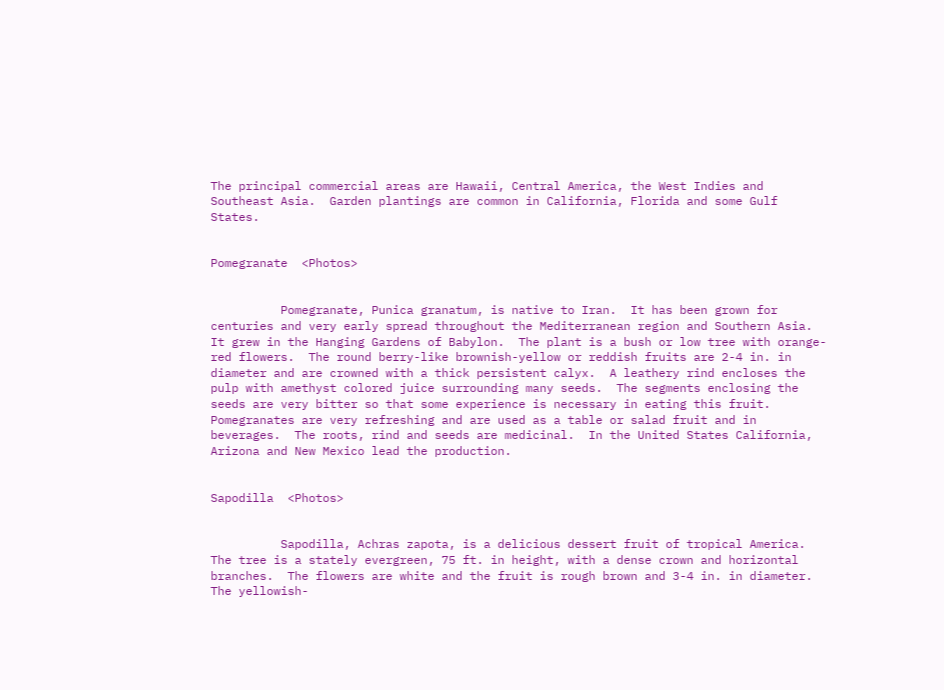The principal commercial areas are Hawaii, Central America, the West Indies and Southeast Asia.  Garden plantings are common in California, Florida and some Gulf States.


Pomegranate  <Photos>


          Pomegranate, Punica granatum, is native to Iran.  It has been grown for centuries and very early spread throughout the Mediterranean region and Southern Asia.  It grew in the Hanging Gardens of Babylon.  The plant is a bush or low tree with orange-red flowers.  The round berry-like brownish-yellow or reddish fruits are 2-4 in. in diameter and are crowned with a thick persistent calyx.  A leathery rind encloses the pulp with amethyst colored juice surrounding many seeds.  The segments enclosing the seeds are very bitter so that some experience is necessary in eating this fruit.  Pomegranates are very refreshing and are used as a table or salad fruit and in beverages.  The roots, rind and seeds are medicinal.  In the United States California, Arizona and New Mexico lead the production.


Sapodilla  <Photos>


          Sapodilla, Achras zapota, is a delicious dessert fruit of tropical America.  The tree is a stately evergreen, 75 ft. in height, with a dense crown and horizontal branches.  The flowers are white and the fruit is rough brown and 3-4 in. in diameter.  The yellowish-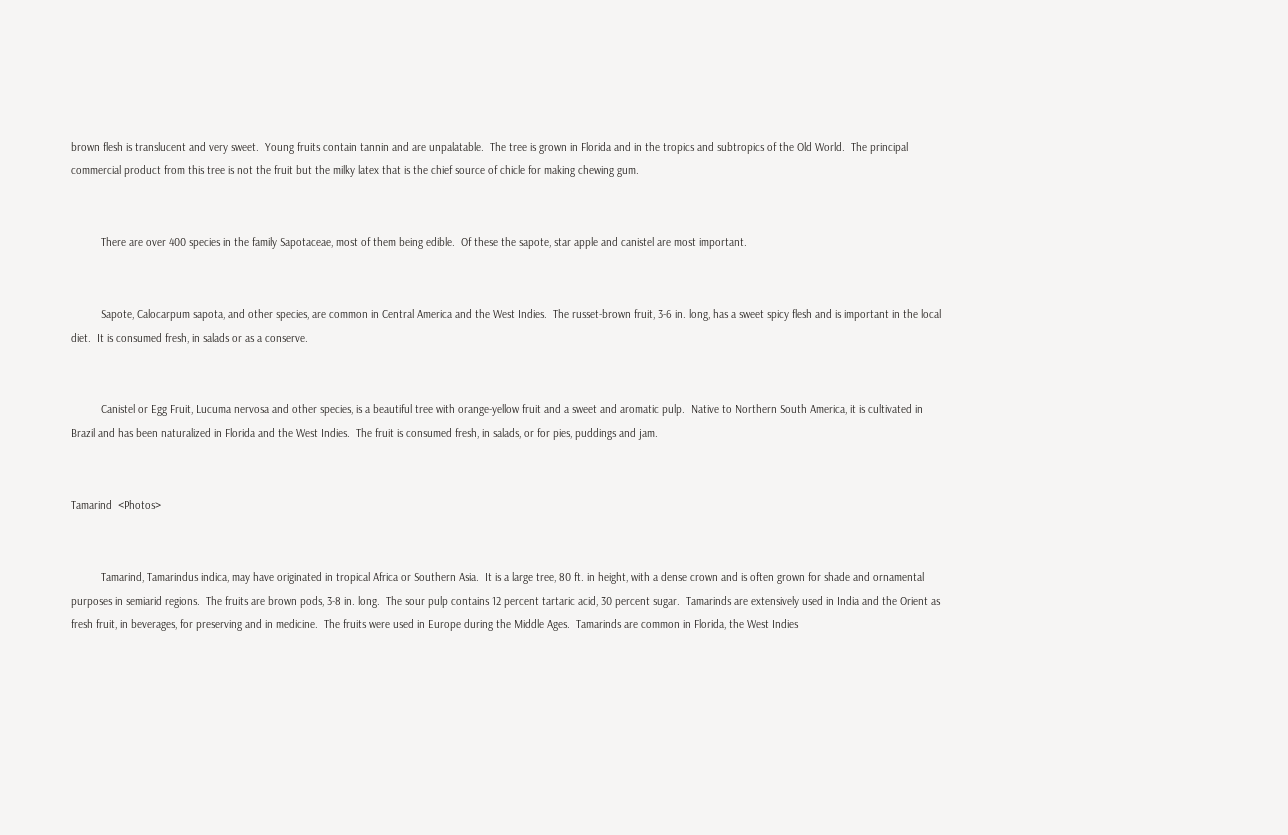brown flesh is translucent and very sweet.  Young fruits contain tannin and are unpalatable.  The tree is grown in Florida and in the tropics and subtropics of the Old World.  The principal commercial product from this tree is not the fruit but the milky latex that is the chief source of chicle for making chewing gum.


          There are over 400 species in the family Sapotaceae, most of them being edible.  Of these the sapote, star apple and canistel are most important.


          Sapote, Calocarpum sapota, and other species, are common in Central America and the West Indies.  The russet-brown fruit, 3-6 in. long, has a sweet spicy flesh and is important in the local diet.  It is consumed fresh, in salads or as a conserve.


          Canistel or Egg Fruit, Lucuma nervosa and other species, is a beautiful tree with orange-yellow fruit and a sweet and aromatic pulp.  Native to Northern South America, it is cultivated in Brazil and has been naturalized in Florida and the West Indies.  The fruit is consumed fresh, in salads, or for pies, puddings and jam.


Tamarind  <Photos>


          Tamarind, Tamarindus indica, may have originated in tropical Africa or Southern Asia.  It is a large tree, 80 ft. in height, with a dense crown and is often grown for shade and ornamental purposes in semiarid regions.  The fruits are brown pods, 3-8 in. long.  The sour pulp contains 12 percent tartaric acid, 30 percent sugar.  Tamarinds are extensively used in India and the Orient as fresh fruit, in beverages, for preserving and in medicine.  The fruits were used in Europe during the Middle Ages.  Tamarinds are common in Florida, the West Indies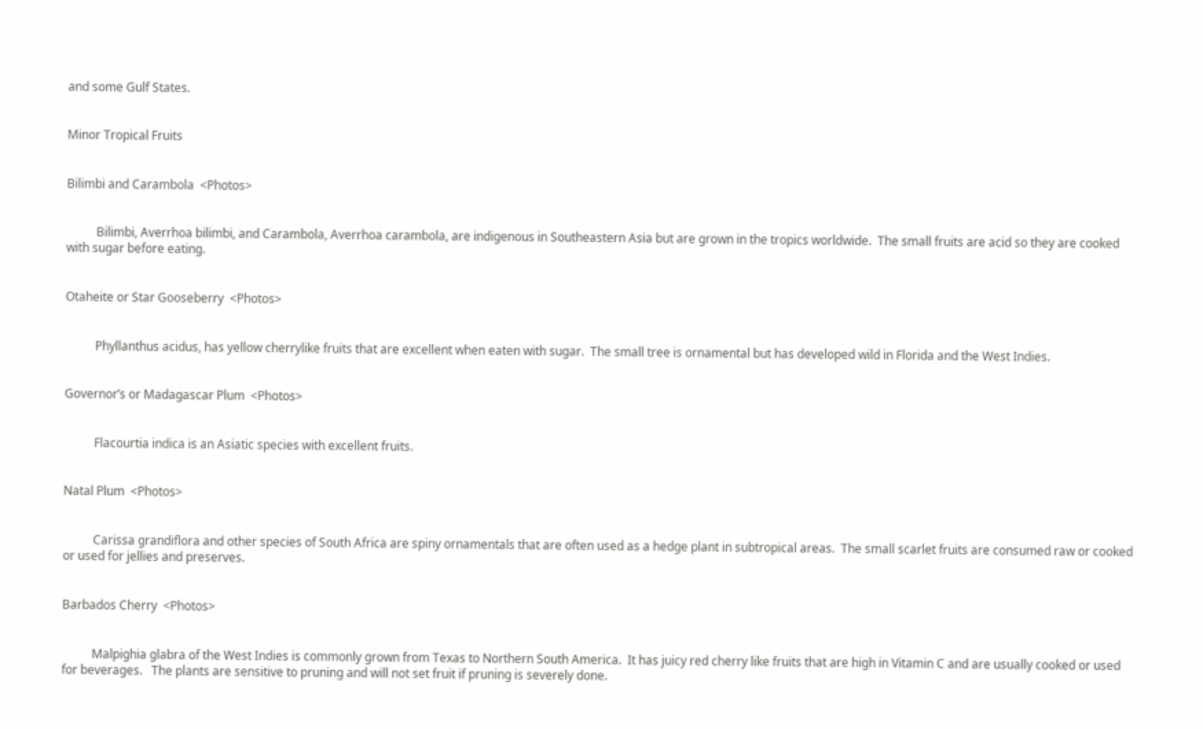and some Gulf States.


Minor Tropical Fruits


Bilimbi and Carambola  <Photos>


          Bilimbi, Averrhoa bilimbi, and Carambola, Averrhoa carambola, are indigenous in Southeastern Asia but are grown in the tropics worldwide.  The small fruits are acid so they are cooked with sugar before eating.


Otaheite or Star Gooseberry  <Photos>


          Phyllanthus acidus, has yellow cherrylike fruits that are excellent when eaten with sugar.  The small tree is ornamental but has developed wild in Florida and the West Indies.


Governor’s or Madagascar Plum  <Photos>


          Flacourtia indica is an Asiatic species with excellent fruits.


Natal Plum  <Photos>


          Carissa grandiflora and other species of South Africa are spiny ornamentals that are often used as a hedge plant in subtropical areas.  The small scarlet fruits are consumed raw or cooked or used for jellies and preserves.


Barbados Cherry  <Photos>


          Malpighia glabra of the West Indies is commonly grown from Texas to Northern South America.  It has juicy red cherry like fruits that are high in Vitamin C and are usually cooked or used for beverages.   The plants are sensitive to pruning and will not set fruit if pruning is severely done.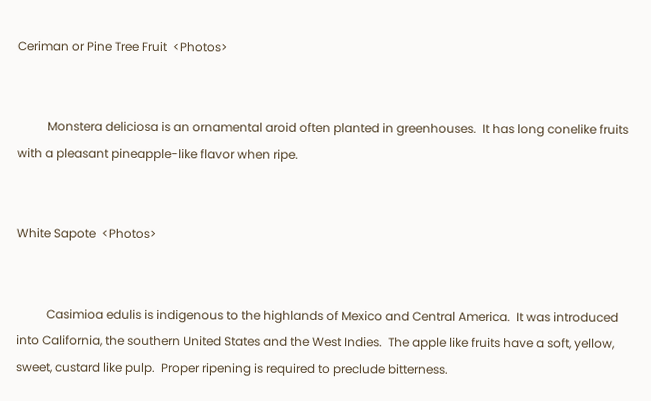Ceriman or Pine Tree Fruit  <Photos>


          Monstera deliciosa is an ornamental aroid often planted in greenhouses.  It has long conelike fruits with a pleasant pineapple-like flavor when ripe.


White Sapote  <Photos>


          Casimioa edulis is indigenous to the highlands of Mexico and Central America.  It was introduced into California, the southern United States and the West Indies.  The apple like fruits have a soft, yellow, sweet, custard like pulp.  Proper ripening is required to preclude bitterness.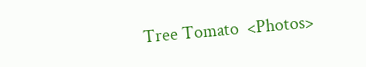Tree Tomato  <Photos>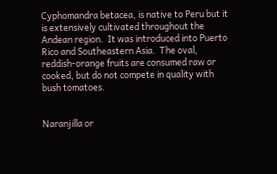Cyphomandra betacea, is native to Peru but it is extensively cultivated throughout the Andean region.  It was introduced into Puerto Rico and Southeastern Asia.  The oval, reddish-orange fruits are consumed raw or cooked, but do not compete in quality with bush tomatoes.


Naranjilla or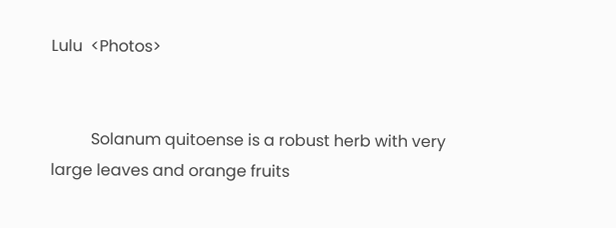Lulu  <Photos>


          Solanum quitoense is a robust herb with very large leaves and orange fruits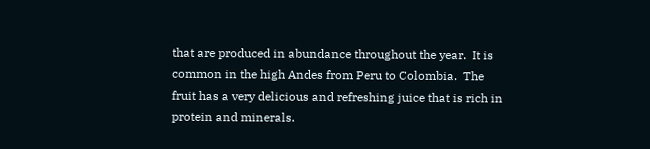that are produced in abundance throughout the year.  It is common in the high Andes from Peru to Colombia.  The fruit has a very delicious and refreshing juice that is rich in protein and minerals.